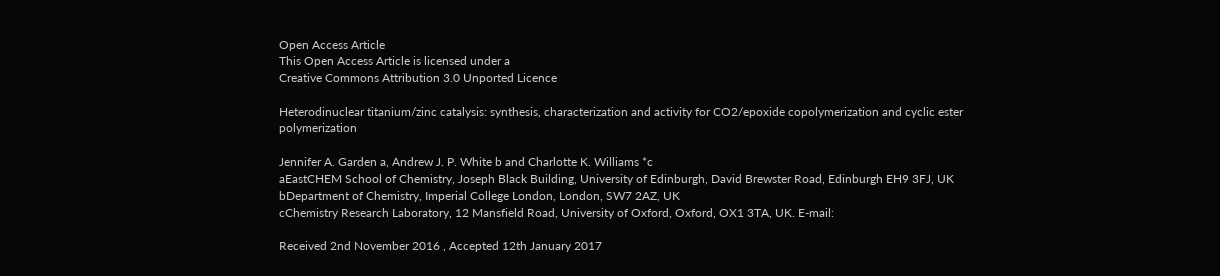Open Access Article
This Open Access Article is licensed under a
Creative Commons Attribution 3.0 Unported Licence

Heterodinuclear titanium/zinc catalysis: synthesis, characterization and activity for CO2/epoxide copolymerization and cyclic ester polymerization

Jennifer A. Garden a, Andrew J. P. White b and Charlotte K. Williams *c
aEastCHEM School of Chemistry, Joseph Black Building, University of Edinburgh, David Brewster Road, Edinburgh EH9 3FJ, UK
bDepartment of Chemistry, Imperial College London, London, SW7 2AZ, UK
cChemistry Research Laboratory, 12 Mansfield Road, University of Oxford, Oxford, OX1 3TA, UK. E-mail:

Received 2nd November 2016 , Accepted 12th January 2017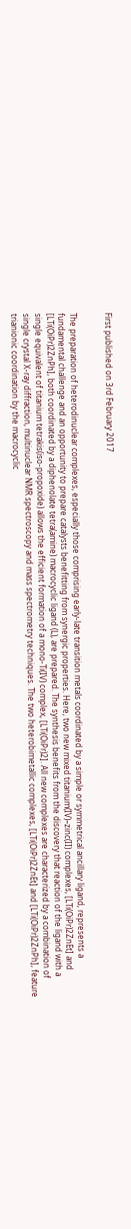First published on 3rd February 2017


The preparation of heterodinuclear complexes, especially those comprising early-late transition metals coordinated by a simple or symmetrical ancillary ligand, represents a fundamental challenge and an opportunity to prepare catalysts benefitting from synergic properties. Here, two new mixed titanium(IV)–zinc(II) complexes, [LTi(OiPr)2ZnEt] and [LTi(OiPr)2ZnPh], both coordinated by a diphenolate tetra(amine) macrocyclic ligand (L), are prepared. The synthesis benefits from the discovery that reaction of the ligand with a single equivalent of titanium tetrakis(iso-propoxide) allows the efficient formation of a mono-Ti(IV) complex, [LTi(OiPr)2]. All new complexes are characterized by a combination of single crystal X-ray diffraction, multinuclear NMR spectroscopy and mass spectrometry techniques. The two heterobimetallic complexes, [LTi(OiPr)2ZnEt] and [LTi(OiPr)2ZnPh], feature trianionic coordination by the macrocyclic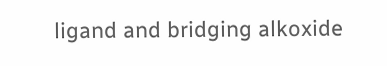ligand and bridging alkoxide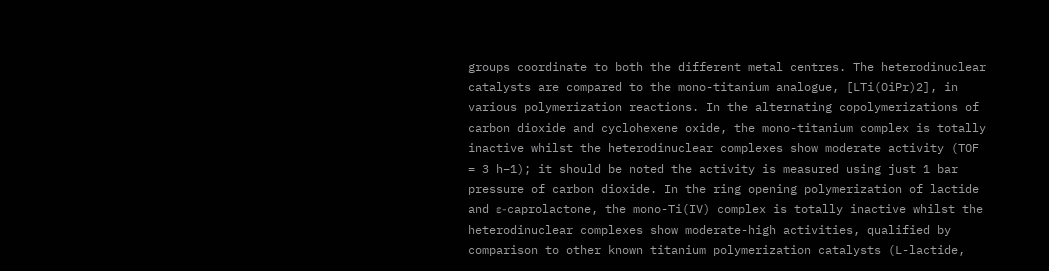groups coordinate to both the different metal centres. The heterodinuclear catalysts are compared to the mono-titanium analogue, [LTi(OiPr)2], in various polymerization reactions. In the alternating copolymerizations of carbon dioxide and cyclohexene oxide, the mono-titanium complex is totally inactive whilst the heterodinuclear complexes show moderate activity (TOF = 3 h−1); it should be noted the activity is measured using just 1 bar pressure of carbon dioxide. In the ring opening polymerization of lactide and ε-caprolactone, the mono-Ti(IV) complex is totally inactive whilst the heterodinuclear complexes show moderate-high activities, qualified by comparison to other known titanium polymerization catalysts (L-lactide,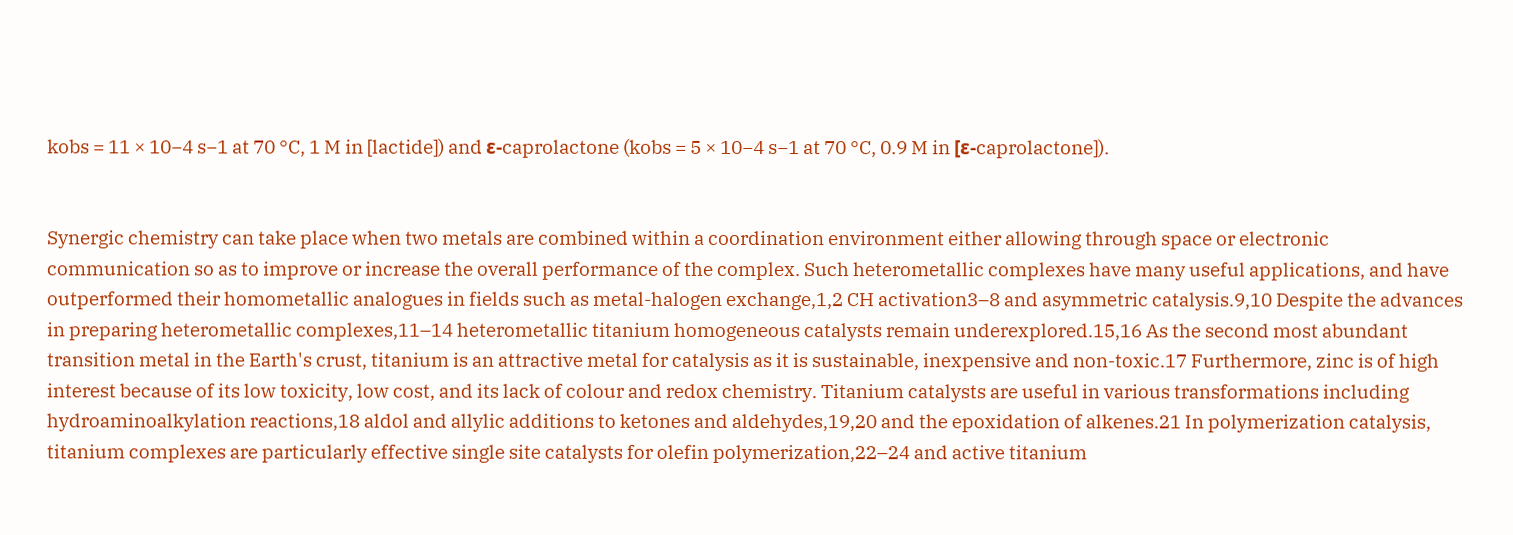kobs = 11 × 10−4 s−1 at 70 °C, 1 M in [lactide]) and ε-caprolactone (kobs = 5 × 10−4 s−1 at 70 °C, 0.9 M in [ε-caprolactone]).


Synergic chemistry can take place when two metals are combined within a coordination environment either allowing through space or electronic communication so as to improve or increase the overall performance of the complex. Such heterometallic complexes have many useful applications, and have outperformed their homometallic analogues in fields such as metal-halogen exchange,1,2 CH activation3–8 and asymmetric catalysis.9,10 Despite the advances in preparing heterometallic complexes,11–14 heterometallic titanium homogeneous catalysts remain underexplored.15,16 As the second most abundant transition metal in the Earth's crust, titanium is an attractive metal for catalysis as it is sustainable, inexpensive and non-toxic.17 Furthermore, zinc is of high interest because of its low toxicity, low cost, and its lack of colour and redox chemistry. Titanium catalysts are useful in various transformations including hydroaminoalkylation reactions,18 aldol and allylic additions to ketones and aldehydes,19,20 and the epoxidation of alkenes.21 In polymerization catalysis, titanium complexes are particularly effective single site catalysts for olefin polymerization,22–24 and active titanium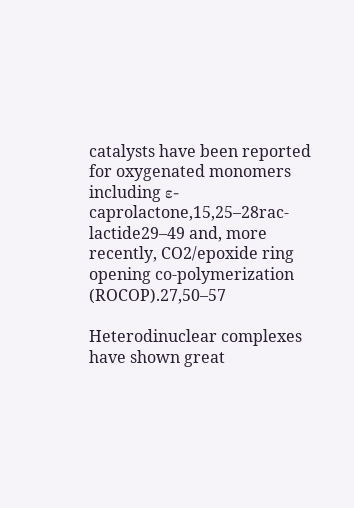catalysts have been reported for oxygenated monomers including ε-caprolactone,15,25–28rac-lactide29–49 and, more recently, CO2/epoxide ring opening co-polymerization (ROCOP).27,50–57

Heterodinuclear complexes have shown great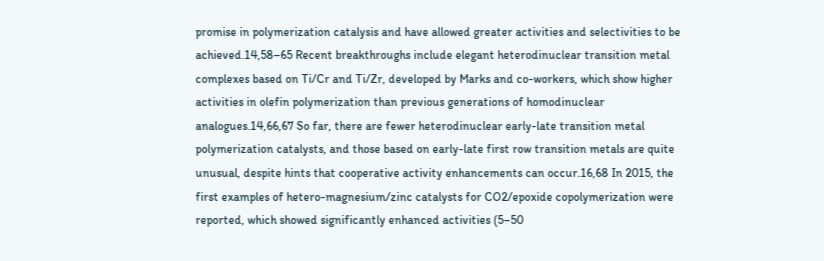promise in polymerization catalysis and have allowed greater activities and selectivities to be achieved.14,58–65 Recent breakthroughs include elegant heterodinuclear transition metal complexes based on Ti/Cr and Ti/Zr, developed by Marks and co-workers, which show higher activities in olefin polymerization than previous generations of homodinuclear analogues.14,66,67 So far, there are fewer heterodinuclear early-late transition metal polymerization catalysts, and those based on early-late first row transition metals are quite unusual, despite hints that cooperative activity enhancements can occur.16,68 In 2015, the first examples of hetero-magnesium/zinc catalysts for CO2/epoxide copolymerization were reported, which showed significantly enhanced activities (5–50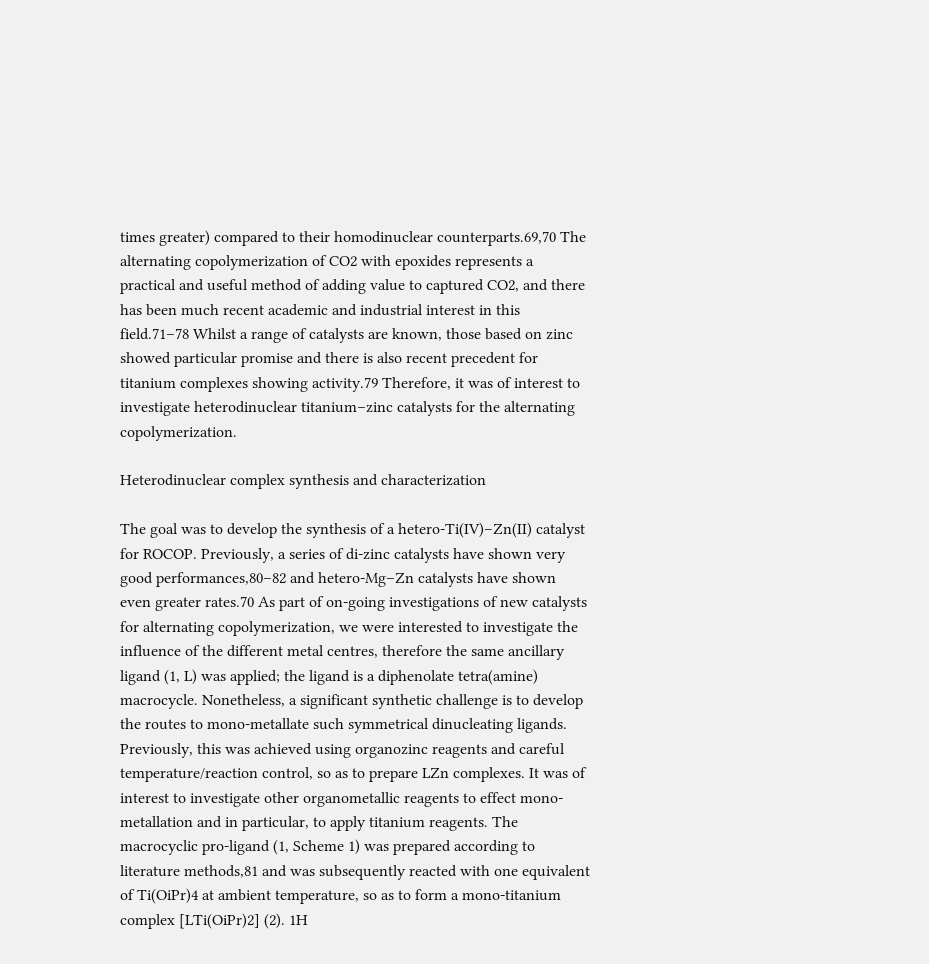times greater) compared to their homodinuclear counterparts.69,70 The alternating copolymerization of CO2 with epoxides represents a practical and useful method of adding value to captured CO2, and there has been much recent academic and industrial interest in this field.71–78 Whilst a range of catalysts are known, those based on zinc showed particular promise and there is also recent precedent for titanium complexes showing activity.79 Therefore, it was of interest to investigate heterodinuclear titanium–zinc catalysts for the alternating copolymerization.

Heterodinuclear complex synthesis and characterization

The goal was to develop the synthesis of a hetero-Ti(IV)–Zn(II) catalyst for ROCOP. Previously, a series of di-zinc catalysts have shown very good performances,80–82 and hetero-Mg–Zn catalysts have shown even greater rates.70 As part of on-going investigations of new catalysts for alternating copolymerization, we were interested to investigate the influence of the different metal centres, therefore the same ancillary ligand (1, L) was applied; the ligand is a diphenolate tetra(amine) macrocycle. Nonetheless, a significant synthetic challenge is to develop the routes to mono-metallate such symmetrical dinucleating ligands. Previously, this was achieved using organozinc reagents and careful temperature/reaction control, so as to prepare LZn complexes. It was of interest to investigate other organometallic reagents to effect mono-metallation and in particular, to apply titanium reagents. The macrocyclic pro-ligand (1, Scheme 1) was prepared according to literature methods,81 and was subsequently reacted with one equivalent of Ti(OiPr)4 at ambient temperature, so as to form a mono-titanium complex [LTi(OiPr)2] (2). 1H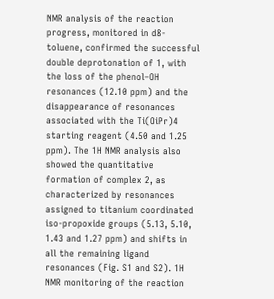NMR analysis of the reaction progress, monitored in d8-toluene, confirmed the successful double deprotonation of 1, with the loss of the phenol–OH resonances (12.10 ppm) and the disappearance of resonances associated with the Ti(OiPr)4 starting reagent (4.50 and 1.25 ppm). The 1H NMR analysis also showed the quantitative formation of complex 2, as characterized by resonances assigned to titanium coordinated iso-propoxide groups (5.13, 5.10, 1.43 and 1.27 ppm) and shifts in all the remaining ligand resonances (Fig. S1 and S2). 1H NMR monitoring of the reaction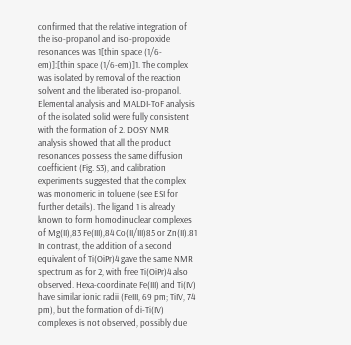confirmed that the relative integration of the iso-propanol and iso-propoxide resonances was 1[thin space (1/6-em)]:[thin space (1/6-em)]1. The complex was isolated by removal of the reaction solvent and the liberated iso-propanol. Elemental analysis and MALDI-ToF analysis of the isolated solid were fully consistent with the formation of 2. DOSY NMR analysis showed that all the product resonances possess the same diffusion coefficient (Fig. S3), and calibration experiments suggested that the complex was monomeric in toluene (see ESI for further details). The ligand 1 is already known to form homodinuclear complexes of Mg(II),83 Fe(III),84 Co(II/III)85 or Zn(II).81 In contrast, the addition of a second equivalent of Ti(OiPr)4 gave the same NMR spectrum as for 2, with free Ti(OiPr)4 also observed. Hexa-coordinate Fe(III) and Ti(IV) have similar ionic radii (FeIII, 69 pm; TiIV, 74 pm), but the formation of di-Ti(IV) complexes is not observed, possibly due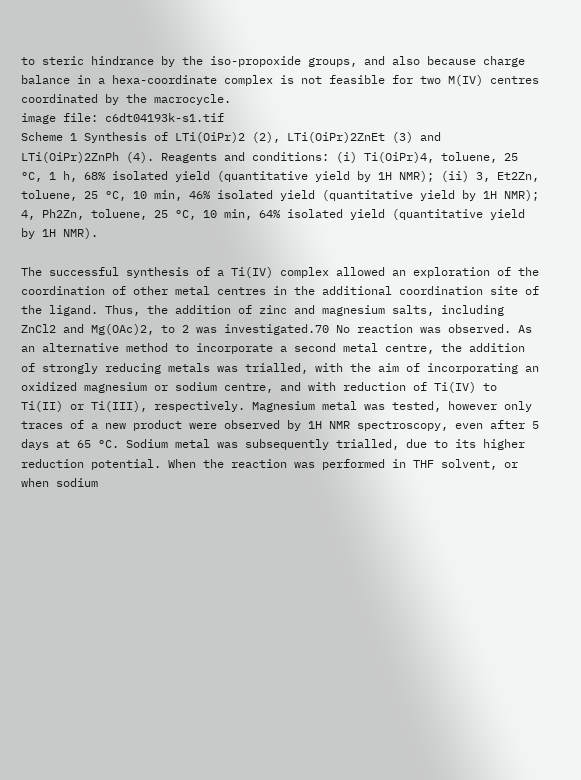to steric hindrance by the iso-propoxide groups, and also because charge balance in a hexa-coordinate complex is not feasible for two M(IV) centres coordinated by the macrocycle.
image file: c6dt04193k-s1.tif
Scheme 1 Synthesis of LTi(OiPr)2 (2), LTi(OiPr)2ZnEt (3) and LTi(OiPr)2ZnPh (4). Reagents and conditions: (i) Ti(OiPr)4, toluene, 25 °C, 1 h, 68% isolated yield (quantitative yield by 1H NMR); (ii) 3, Et2Zn, toluene, 25 °C, 10 min, 46% isolated yield (quantitative yield by 1H NMR); 4, Ph2Zn, toluene, 25 °C, 10 min, 64% isolated yield (quantitative yield by 1H NMR).

The successful synthesis of a Ti(IV) complex allowed an exploration of the coordination of other metal centres in the additional coordination site of the ligand. Thus, the addition of zinc and magnesium salts, including ZnCl2 and Mg(OAc)2, to 2 was investigated.70 No reaction was observed. As an alternative method to incorporate a second metal centre, the addition of strongly reducing metals was trialled, with the aim of incorporating an oxidized magnesium or sodium centre, and with reduction of Ti(IV) to Ti(II) or Ti(III), respectively. Magnesium metal was tested, however only traces of a new product were observed by 1H NMR spectroscopy, even after 5 days at 65 °C. Sodium metal was subsequently trialled, due to its higher reduction potential. When the reaction was performed in THF solvent, or when sodium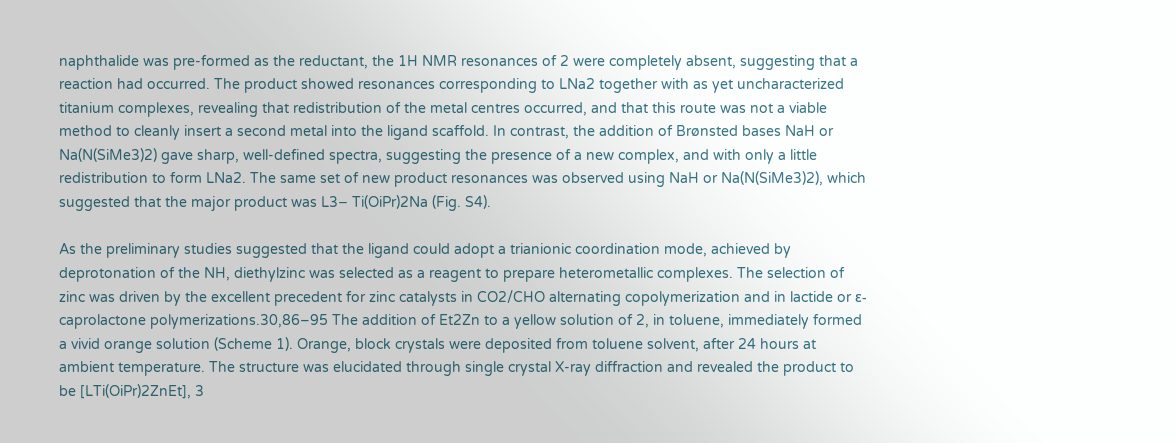naphthalide was pre-formed as the reductant, the 1H NMR resonances of 2 were completely absent, suggesting that a reaction had occurred. The product showed resonances corresponding to LNa2 together with as yet uncharacterized titanium complexes, revealing that redistribution of the metal centres occurred, and that this route was not a viable method to cleanly insert a second metal into the ligand scaffold. In contrast, the addition of Brønsted bases NaH or Na(N(SiMe3)2) gave sharp, well-defined spectra, suggesting the presence of a new complex, and with only a little redistribution to form LNa2. The same set of new product resonances was observed using NaH or Na(N(SiMe3)2), which suggested that the major product was L3− Ti(OiPr)2Na (Fig. S4).

As the preliminary studies suggested that the ligand could adopt a trianionic coordination mode, achieved by deprotonation of the NH, diethylzinc was selected as a reagent to prepare heterometallic complexes. The selection of zinc was driven by the excellent precedent for zinc catalysts in CO2/CHO alternating copolymerization and in lactide or ε-caprolactone polymerizations.30,86–95 The addition of Et2Zn to a yellow solution of 2, in toluene, immediately formed a vivid orange solution (Scheme 1). Orange, block crystals were deposited from toluene solvent, after 24 hours at ambient temperature. The structure was elucidated through single crystal X-ray diffraction and revealed the product to be [LTi(OiPr)2ZnEt], 3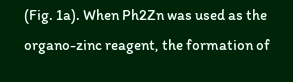(Fig. 1a). When Ph2Zn was used as the organo-zinc reagent, the formation of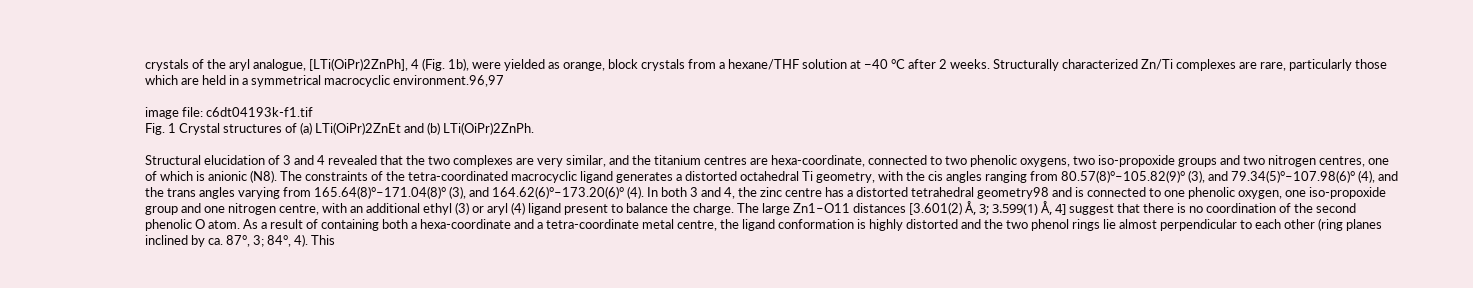crystals of the aryl analogue, [LTi(OiPr)2ZnPh], 4 (Fig. 1b), were yielded as orange, block crystals from a hexane/THF solution at −40 °C after 2 weeks. Structurally characterized Zn/Ti complexes are rare, particularly those which are held in a symmetrical macrocyclic environment.96,97

image file: c6dt04193k-f1.tif
Fig. 1 Crystal structures of (a) LTi(OiPr)2ZnEt and (b) LTi(OiPr)2ZnPh.

Structural elucidation of 3 and 4 revealed that the two complexes are very similar, and the titanium centres are hexa-coordinate, connected to two phenolic oxygens, two iso-propoxide groups and two nitrogen centres, one of which is anionic (N8). The constraints of the tetra-coordinated macrocyclic ligand generates a distorted octahedral Ti geometry, with the cis angles ranging from 80.57(8)°–105.82(9)° (3), and 79.34(5)°–107.98(6)° (4), and the trans angles varying from 165.64(8)°–171.04(8)° (3), and 164.62(6)°–173.20(6)° (4). In both 3 and 4, the zinc centre has a distorted tetrahedral geometry98 and is connected to one phenolic oxygen, one iso-propoxide group and one nitrogen centre, with an additional ethyl (3) or aryl (4) ligand present to balance the charge. The large Zn1–O11 distances [3.601(2) Å, 3; 3.599(1) Å, 4] suggest that there is no coordination of the second phenolic O atom. As a result of containing both a hexa-coordinate and a tetra-coordinate metal centre, the ligand conformation is highly distorted and the two phenol rings lie almost perpendicular to each other (ring planes inclined by ca. 87°, 3; 84°, 4). This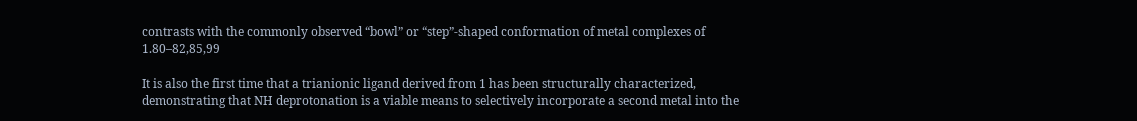contrasts with the commonly observed “bowl” or “step”-shaped conformation of metal complexes of 1.80–82,85,99

It is also the first time that a trianionic ligand derived from 1 has been structurally characterized, demonstrating that NH deprotonation is a viable means to selectively incorporate a second metal into the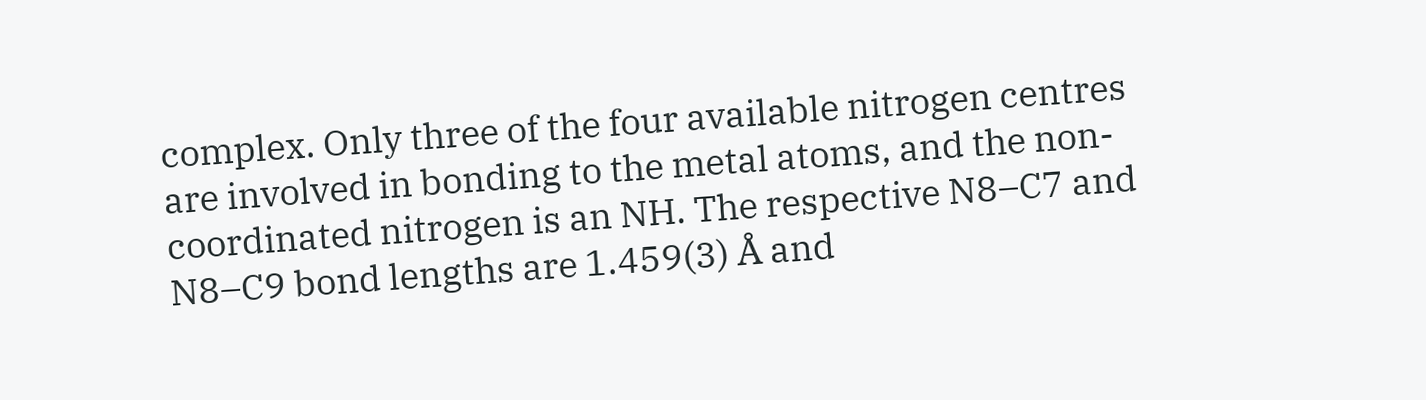complex. Only three of the four available nitrogen centres are involved in bonding to the metal atoms, and the non-coordinated nitrogen is an NH. The respective N8–C7 and N8–C9 bond lengths are 1.459(3) Å and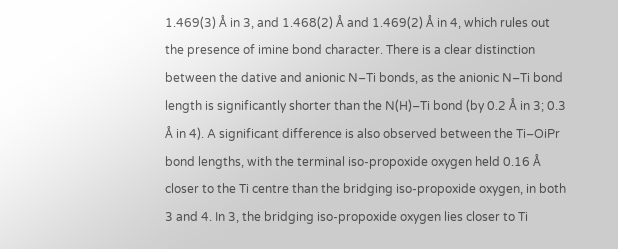1.469(3) Å in 3, and 1.468(2) Å and 1.469(2) Å in 4, which rules out the presence of imine bond character. There is a clear distinction between the dative and anionic N–Ti bonds, as the anionic N–Ti bond length is significantly shorter than the N(H)–Ti bond (by 0.2 Å in 3; 0.3 Å in 4). A significant difference is also observed between the Ti–OiPr bond lengths, with the terminal iso-propoxide oxygen held 0.16 Å closer to the Ti centre than the bridging iso-propoxide oxygen, in both 3 and 4. In 3, the bridging iso-propoxide oxygen lies closer to Ti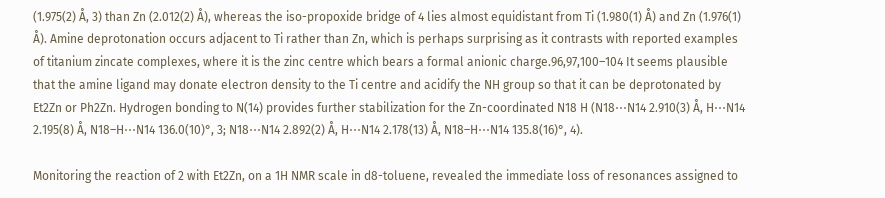(1.975(2) Å, 3) than Zn (2.012(2) Å), whereas the iso-propoxide bridge of 4 lies almost equidistant from Ti (1.980(1) Å) and Zn (1.976(1) Å). Amine deprotonation occurs adjacent to Ti rather than Zn, which is perhaps surprising as it contrasts with reported examples of titanium zincate complexes, where it is the zinc centre which bears a formal anionic charge.96,97,100–104 It seems plausible that the amine ligand may donate electron density to the Ti centre and acidify the NH group so that it can be deprotonated by Et2Zn or Ph2Zn. Hydrogen bonding to N(14) provides further stabilization for the Zn-coordinated N18 H (N18⋯N14 2.910(3) Å, H⋯N14 2.195(8) Å, N18–H⋯N14 136.0(10)°, 3; N18⋯N14 2.892(2) Å, H⋯N14 2.178(13) Å, N18–H⋯N14 135.8(16)°, 4).

Monitoring the reaction of 2 with Et2Zn, on a 1H NMR scale in d8-toluene, revealed the immediate loss of resonances assigned to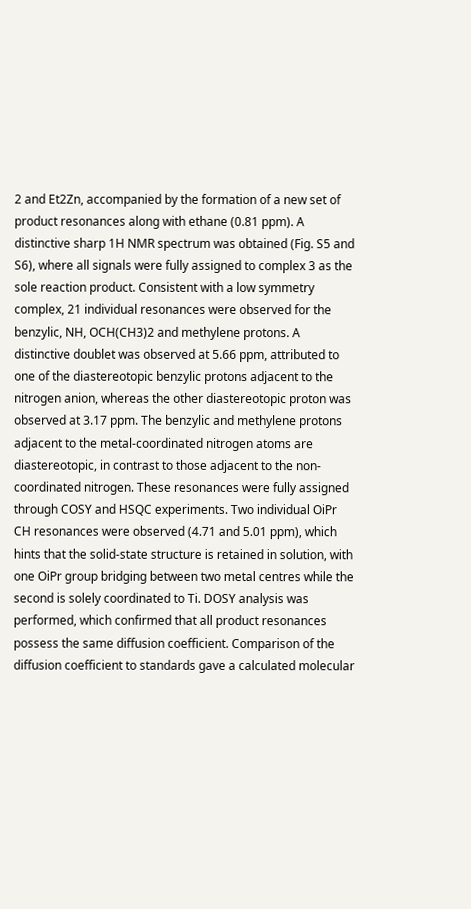2 and Et2Zn, accompanied by the formation of a new set of product resonances along with ethane (0.81 ppm). A distinctive sharp 1H NMR spectrum was obtained (Fig. S5 and S6), where all signals were fully assigned to complex 3 as the sole reaction product. Consistent with a low symmetry complex, 21 individual resonances were observed for the benzylic, NH, OCH(CH3)2 and methylene protons. A distinctive doublet was observed at 5.66 ppm, attributed to one of the diastereotopic benzylic protons adjacent to the nitrogen anion, whereas the other diastereotopic proton was observed at 3.17 ppm. The benzylic and methylene protons adjacent to the metal-coordinated nitrogen atoms are diastereotopic, in contrast to those adjacent to the non-coordinated nitrogen. These resonances were fully assigned through COSY and HSQC experiments. Two individual OiPr CH resonances were observed (4.71 and 5.01 ppm), which hints that the solid-state structure is retained in solution, with one OiPr group bridging between two metal centres while the second is solely coordinated to Ti. DOSY analysis was performed, which confirmed that all product resonances possess the same diffusion coefficient. Comparison of the diffusion coefficient to standards gave a calculated molecular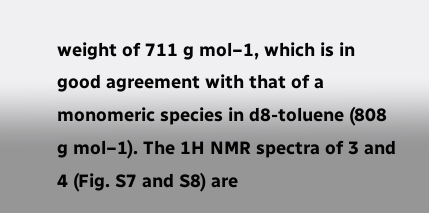weight of 711 g mol−1, which is in good agreement with that of a monomeric species in d8-toluene (808 g mol−1). The 1H NMR spectra of 3 and 4 (Fig. S7 and S8) are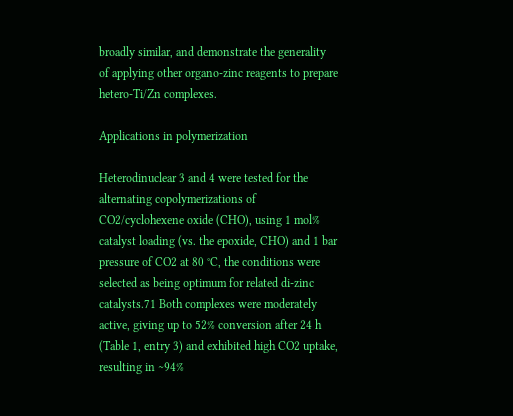broadly similar, and demonstrate the generality of applying other organo-zinc reagents to prepare hetero-Ti/Zn complexes.

Applications in polymerization

Heterodinuclear 3 and 4 were tested for the alternating copolymerizations of CO2/cyclohexene oxide (CHO), using 1 mol% catalyst loading (vs. the epoxide, CHO) and 1 bar pressure of CO2 at 80 °C, the conditions were selected as being optimum for related di-zinc catalysts.71 Both complexes were moderately active, giving up to 52% conversion after 24 h (Table 1, entry 3) and exhibited high CO2 uptake, resulting in ∼94%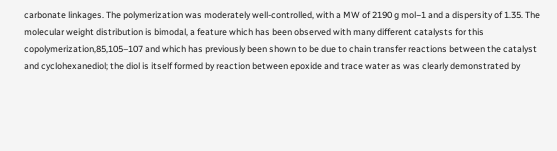carbonate linkages. The polymerization was moderately well-controlled, with a MW of 2190 g mol−1 and a dispersity of 1.35. The molecular weight distribution is bimodal, a feature which has been observed with many different catalysts for this copolymerization,85,105–107 and which has previously been shown to be due to chain transfer reactions between the catalyst and cyclohexanediol; the diol is itself formed by reaction between epoxide and trace water as was clearly demonstrated by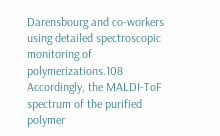Darensbourg and co-workers using detailed spectroscopic monitoring of polymerizations.108 Accordingly, the MALDI-ToF spectrum of the purified polymer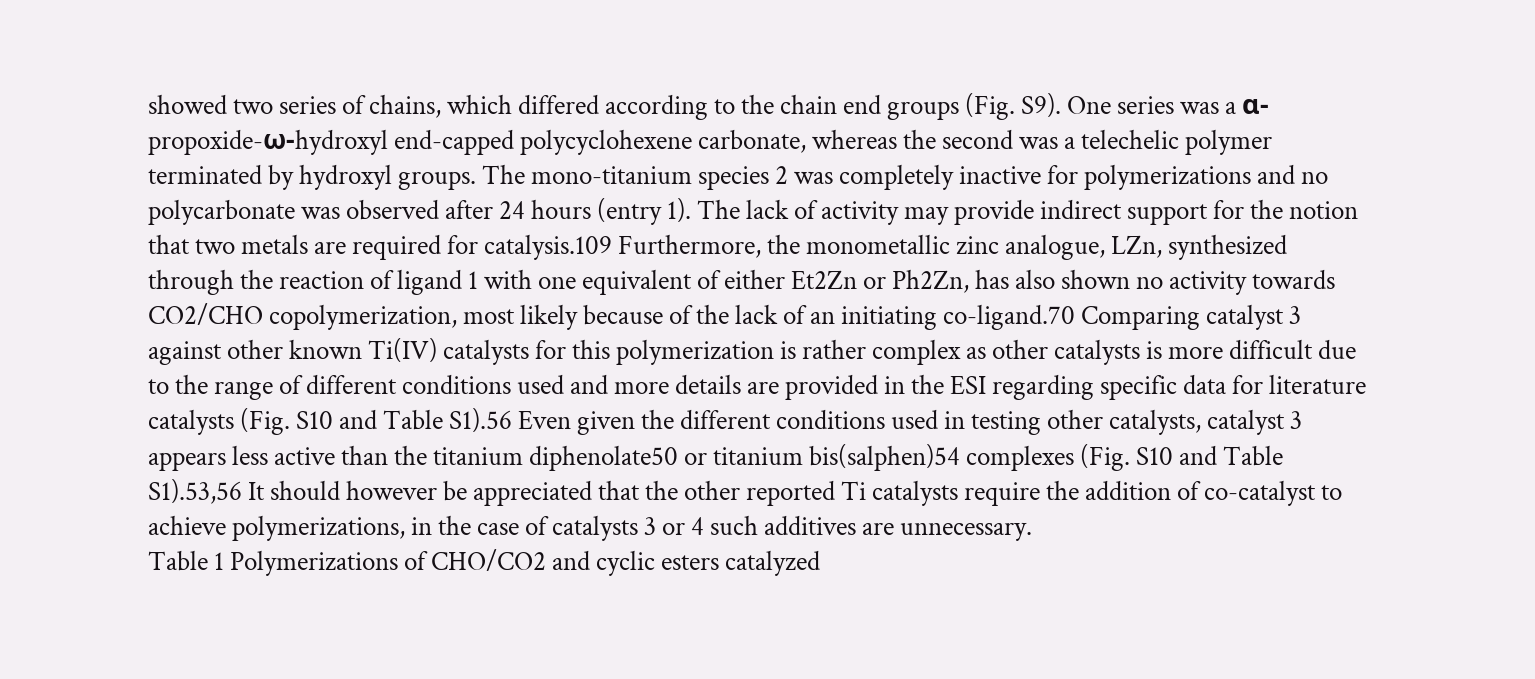showed two series of chains, which differed according to the chain end groups (Fig. S9). One series was a α-propoxide-ω-hydroxyl end-capped polycyclohexene carbonate, whereas the second was a telechelic polymer terminated by hydroxyl groups. The mono-titanium species 2 was completely inactive for polymerizations and no polycarbonate was observed after 24 hours (entry 1). The lack of activity may provide indirect support for the notion that two metals are required for catalysis.109 Furthermore, the monometallic zinc analogue, LZn, synthesized through the reaction of ligand 1 with one equivalent of either Et2Zn or Ph2Zn, has also shown no activity towards CO2/CHO copolymerization, most likely because of the lack of an initiating co-ligand.70 Comparing catalyst 3 against other known Ti(IV) catalysts for this polymerization is rather complex as other catalysts is more difficult due to the range of different conditions used and more details are provided in the ESI regarding specific data for literature catalysts (Fig. S10 and Table S1).56 Even given the different conditions used in testing other catalysts, catalyst 3 appears less active than the titanium diphenolate50 or titanium bis(salphen)54 complexes (Fig. S10 and Table S1).53,56 It should however be appreciated that the other reported Ti catalysts require the addition of co-catalyst to achieve polymerizations, in the case of catalysts 3 or 4 such additives are unnecessary.
Table 1 Polymerizations of CHO/CO2 and cyclic esters catalyzed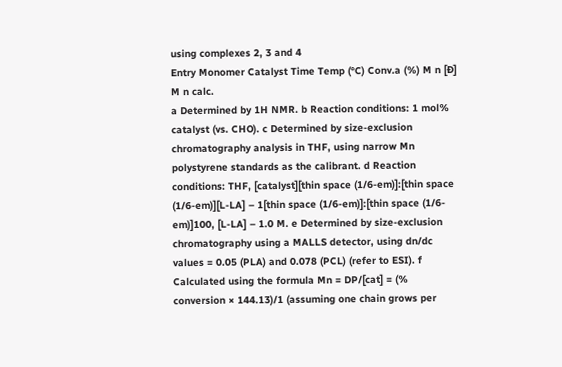using complexes 2, 3 and 4
Entry Monomer Catalyst Time Temp (°C) Conv.a (%) M n [Đ] M n calc.
a Determined by 1H NMR. b Reaction conditions: 1 mol% catalyst (vs. CHO). c Determined by size-exclusion chromatography analysis in THF, using narrow Mn polystyrene standards as the calibrant. d Reaction conditions: THF, [catalyst][thin space (1/6-em)]:[thin space (1/6-em)][L-LA] – 1[thin space (1/6-em)]:[thin space (1/6-em)]100, [L-LA] – 1.0 M. e Determined by size-exclusion chromatography using a MALLS detector, using dn/dc values = 0.05 (PLA) and 0.078 (PCL) (refer to ESI). f Calculated using the formula Mn = DP/[cat] = (% conversion × 144.13)/1 (assuming one chain grows per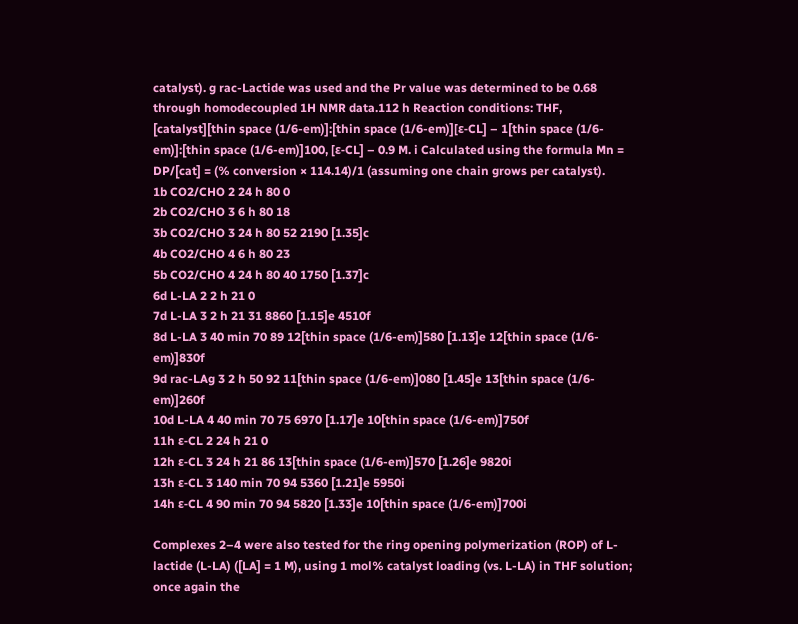catalyst). g rac-Lactide was used and the Pr value was determined to be 0.68 through homodecoupled 1H NMR data.112 h Reaction conditions: THF, [catalyst][thin space (1/6-em)]:[thin space (1/6-em)][ε-CL] – 1[thin space (1/6-em)]:[thin space (1/6-em)]100, [ε-CL] – 0.9 M. i Calculated using the formula Mn = DP/[cat] = (% conversion × 114.14)/1 (assuming one chain grows per catalyst).
1b CO2/CHO 2 24 h 80 0
2b CO2/CHO 3 6 h 80 18
3b CO2/CHO 3 24 h 80 52 2190 [1.35]c
4b CO2/CHO 4 6 h 80 23
5b CO2/CHO 4 24 h 80 40 1750 [1.37]c
6d L-LA 2 2 h 21 0
7d L-LA 3 2 h 21 31 8860 [1.15]e 4510f
8d L-LA 3 40 min 70 89 12[thin space (1/6-em)]580 [1.13]e 12[thin space (1/6-em)]830f
9d rac-LAg 3 2 h 50 92 11[thin space (1/6-em)]080 [1.45]e 13[thin space (1/6-em)]260f
10d L-LA 4 40 min 70 75 6970 [1.17]e 10[thin space (1/6-em)]750f
11h ε-CL 2 24 h 21 0
12h ε-CL 3 24 h 21 86 13[thin space (1/6-em)]570 [1.26]e 9820i
13h ε-CL 3 140 min 70 94 5360 [1.21]e 5950i
14h ε-CL 4 90 min 70 94 5820 [1.33]e 10[thin space (1/6-em)]700i

Complexes 2–4 were also tested for the ring opening polymerization (ROP) of L-lactide (L-LA) ([LA] = 1 M), using 1 mol% catalyst loading (vs. L-LA) in THF solution; once again the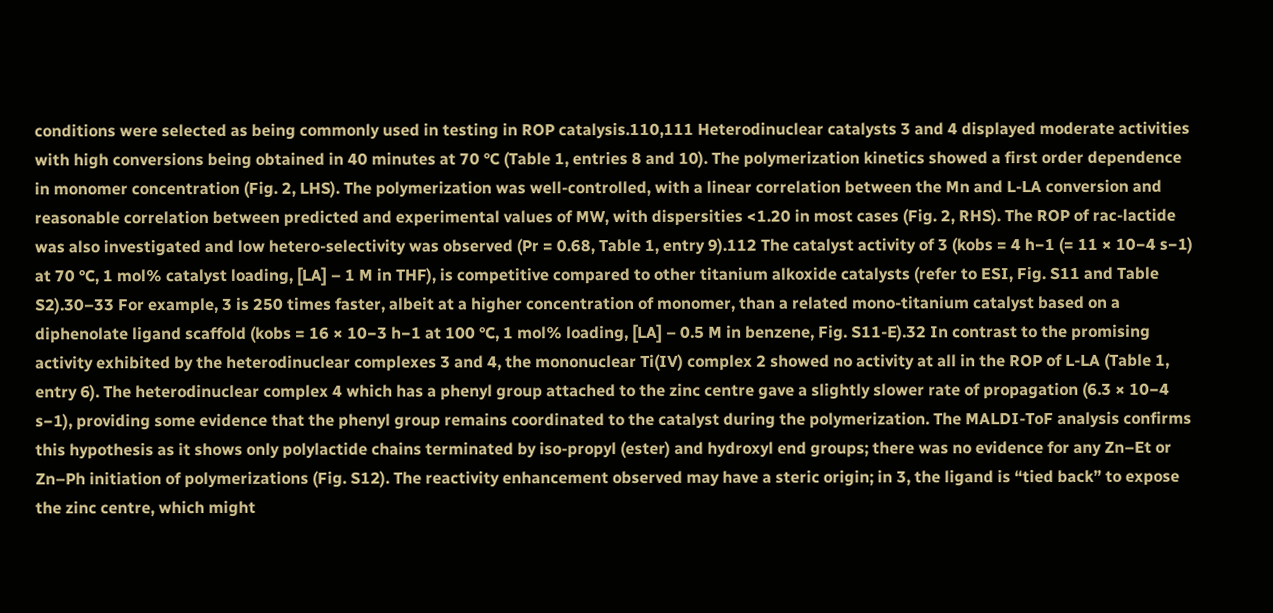conditions were selected as being commonly used in testing in ROP catalysis.110,111 Heterodinuclear catalysts 3 and 4 displayed moderate activities with high conversions being obtained in 40 minutes at 70 °C (Table 1, entries 8 and 10). The polymerization kinetics showed a first order dependence in monomer concentration (Fig. 2, LHS). The polymerization was well-controlled, with a linear correlation between the Mn and L-LA conversion and reasonable correlation between predicted and experimental values of MW, with dispersities <1.20 in most cases (Fig. 2, RHS). The ROP of rac-lactide was also investigated and low hetero-selectivity was observed (Pr = 0.68, Table 1, entry 9).112 The catalyst activity of 3 (kobs = 4 h−1 (= 11 × 10−4 s−1) at 70 °C, 1 mol% catalyst loading, [LA] – 1 M in THF), is competitive compared to other titanium alkoxide catalysts (refer to ESI, Fig. S11 and Table S2).30–33 For example, 3 is 250 times faster, albeit at a higher concentration of monomer, than a related mono-titanium catalyst based on a diphenolate ligand scaffold (kobs = 16 × 10−3 h−1 at 100 °C, 1 mol% loading, [LA] – 0.5 M in benzene, Fig. S11-E).32 In contrast to the promising activity exhibited by the heterodinuclear complexes 3 and 4, the mononuclear Ti(IV) complex 2 showed no activity at all in the ROP of L-LA (Table 1, entry 6). The heterodinuclear complex 4 which has a phenyl group attached to the zinc centre gave a slightly slower rate of propagation (6.3 × 10−4 s−1), providing some evidence that the phenyl group remains coordinated to the catalyst during the polymerization. The MALDI-ToF analysis confirms this hypothesis as it shows only polylactide chains terminated by iso-propyl (ester) and hydroxyl end groups; there was no evidence for any Zn–Et or Zn–Ph initiation of polymerizations (Fig. S12). The reactivity enhancement observed may have a steric origin; in 3, the ligand is “tied back” to expose the zinc centre, which might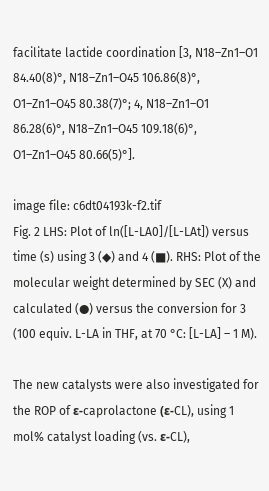facilitate lactide coordination [3, N18–Zn1–O1 84.40(8)°, N18–Zn1–O45 106.86(8)°, O1–Zn1–O45 80.38(7)°; 4, N18–Zn1–O1 86.28(6)°, N18–Zn1–O45 109.18(6)°, O1–Zn1–O45 80.66(5)°].

image file: c6dt04193k-f2.tif
Fig. 2 LHS: Plot of ln([L-LA0]/[L-LAt]) versus time (s) using 3 (◆) and 4 (■). RHS: Plot of the molecular weight determined by SEC (X) and calculated (●) versus the conversion for 3 (100 equiv. L-LA in THF, at 70 °C: [L-LA] – 1 M).

The new catalysts were also investigated for the ROP of ε-caprolactone (ε-CL), using 1 mol% catalyst loading (vs. ε-CL),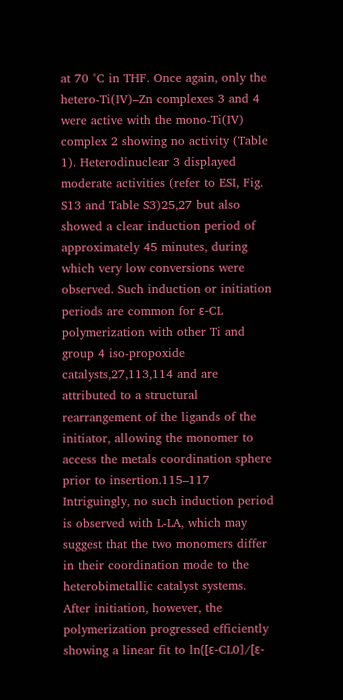at 70 °C in THF. Once again, only the hetero-Ti(IV)–Zn complexes 3 and 4 were active with the mono-Ti(IV) complex 2 showing no activity (Table 1). Heterodinuclear 3 displayed moderate activities (refer to ESI, Fig. S13 and Table S3)25,27 but also showed a clear induction period of approximately 45 minutes, during which very low conversions were observed. Such induction or initiation periods are common for ε-CL polymerization with other Ti and group 4 iso-propoxide catalysts,27,113,114 and are attributed to a structural rearrangement of the ligands of the initiator, allowing the monomer to access the metals coordination sphere prior to insertion.115–117 Intriguingly, no such induction period is observed with L-LA, which may suggest that the two monomers differ in their coordination mode to the heterobimetallic catalyst systems. After initiation, however, the polymerization progressed efficiently showing a linear fit to ln([ε-CL0]/[ε-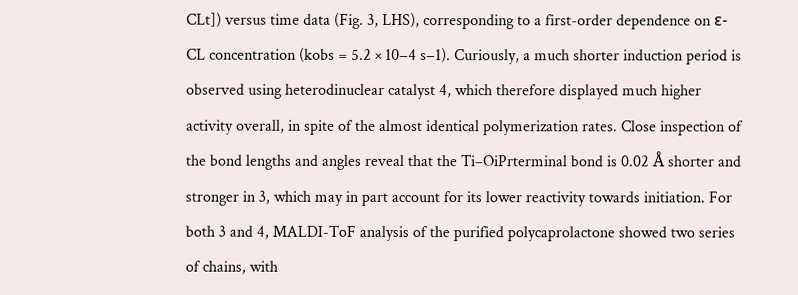CLt]) versus time data (Fig. 3, LHS), corresponding to a first-order dependence on ε-CL concentration (kobs = 5.2 × 10−4 s−1). Curiously, a much shorter induction period is observed using heterodinuclear catalyst 4, which therefore displayed much higher activity overall, in spite of the almost identical polymerization rates. Close inspection of the bond lengths and angles reveal that the Ti–OiPrterminal bond is 0.02 Å shorter and stronger in 3, which may in part account for its lower reactivity towards initiation. For both 3 and 4, MALDI-ToF analysis of the purified polycaprolactone showed two series of chains, with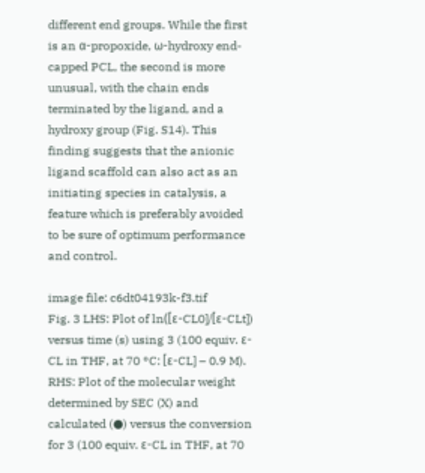different end groups. While the first is an α-propoxide, ω-hydroxy end-capped PCL, the second is more unusual, with the chain ends terminated by the ligand, and a hydroxy group (Fig. S14). This finding suggests that the anionic ligand scaffold can also act as an initiating species in catalysis, a feature which is preferably avoided to be sure of optimum performance and control.

image file: c6dt04193k-f3.tif
Fig. 3 LHS: Plot of ln([ε-CL0]/[ε-CLt]) versus time (s) using 3 (100 equiv. ε-CL in THF, at 70 °C: [ε-CL] – 0.9 M). RHS: Plot of the molecular weight determined by SEC (X) and calculated (●) versus the conversion for 3 (100 equiv. ε-CL in THF, at 70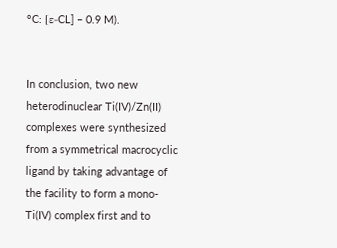°C: [ε-CL] – 0.9 M).


In conclusion, two new heterodinuclear Ti(IV)/Zn(II) complexes were synthesized from a symmetrical macrocyclic ligand by taking advantage of the facility to form a mono-Ti(IV) complex first and to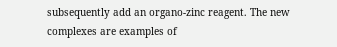subsequently add an organo-zinc reagent. The new complexes are examples of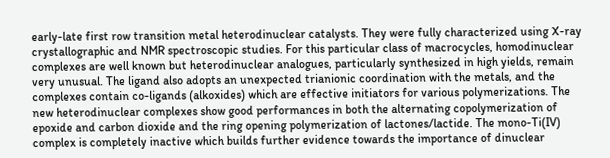early-late first row transition metal heterodinuclear catalysts. They were fully characterized using X-ray crystallographic and NMR spectroscopic studies. For this particular class of macrocycles, homodinuclear complexes are well known but heterodinuclear analogues, particularly synthesized in high yields, remain very unusual. The ligand also adopts an unexpected trianionic coordination with the metals, and the complexes contain co-ligands (alkoxides) which are effective initiators for various polymerizations. The new heterodinuclear complexes show good performances in both the alternating copolymerization of epoxide and carbon dioxide and the ring opening polymerization of lactones/lactide. The mono-Ti(IV) complex is completely inactive which builds further evidence towards the importance of dinuclear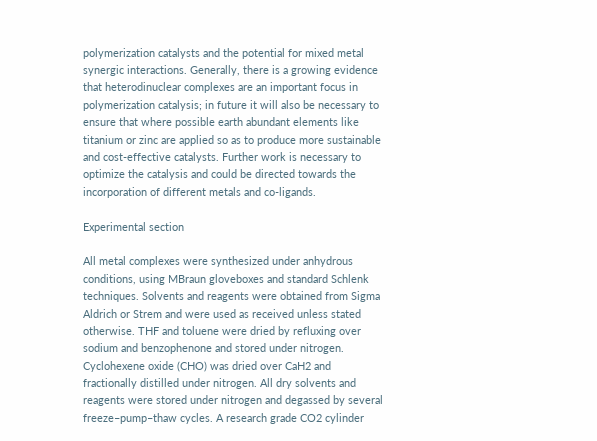polymerization catalysts and the potential for mixed metal synergic interactions. Generally, there is a growing evidence that heterodinuclear complexes are an important focus in polymerization catalysis; in future it will also be necessary to ensure that where possible earth abundant elements like titanium or zinc are applied so as to produce more sustainable and cost-effective catalysts. Further work is necessary to optimize the catalysis and could be directed towards the incorporation of different metals and co-ligands.

Experimental section

All metal complexes were synthesized under anhydrous conditions, using MBraun gloveboxes and standard Schlenk techniques. Solvents and reagents were obtained from Sigma Aldrich or Strem and were used as received unless stated otherwise. THF and toluene were dried by refluxing over sodium and benzophenone and stored under nitrogen. Cyclohexene oxide (CHO) was dried over CaH2 and fractionally distilled under nitrogen. All dry solvents and reagents were stored under nitrogen and degassed by several freeze–pump–thaw cycles. A research grade CO2 cylinder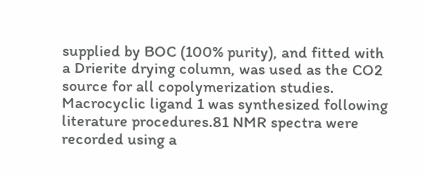supplied by BOC (100% purity), and fitted with a Drierite drying column, was used as the CO2 source for all copolymerization studies. Macrocyclic ligand 1 was synthesized following literature procedures.81 NMR spectra were recorded using a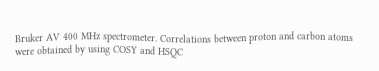Bruker AV 400 MHz spectrometer. Correlations between proton and carbon atoms were obtained by using COSY and HSQC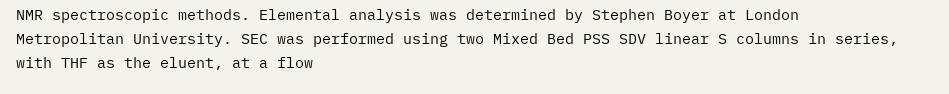NMR spectroscopic methods. Elemental analysis was determined by Stephen Boyer at London Metropolitan University. SEC was performed using two Mixed Bed PSS SDV linear S columns in series, with THF as the eluent, at a flow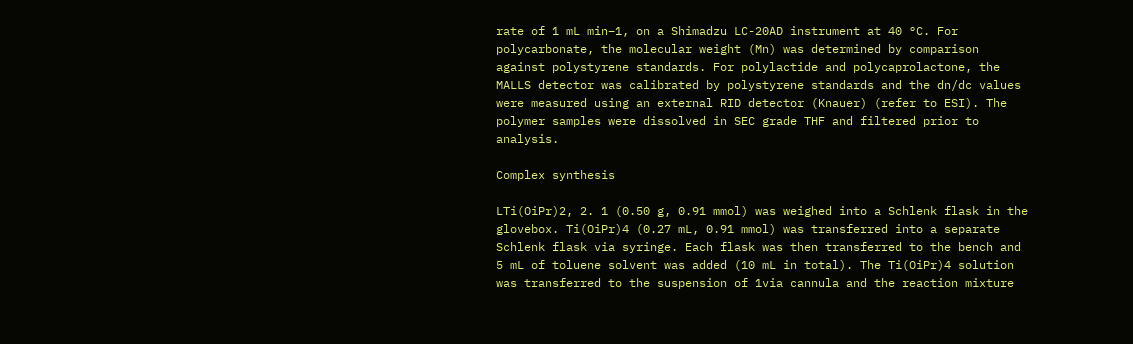rate of 1 mL min−1, on a Shimadzu LC-20AD instrument at 40 °C. For polycarbonate, the molecular weight (Mn) was determined by comparison against polystyrene standards. For polylactide and polycaprolactone, the MALLS detector was calibrated by polystyrene standards and the dn/dc values were measured using an external RID detector (Knauer) (refer to ESI). The polymer samples were dissolved in SEC grade THF and filtered prior to analysis.

Complex synthesis

LTi(OiPr)2, 2. 1 (0.50 g, 0.91 mmol) was weighed into a Schlenk flask in the glovebox. Ti(OiPr)4 (0.27 mL, 0.91 mmol) was transferred into a separate Schlenk flask via syringe. Each flask was then transferred to the bench and 5 mL of toluene solvent was added (10 mL in total). The Ti(OiPr)4 solution was transferred to the suspension of 1via cannula and the reaction mixture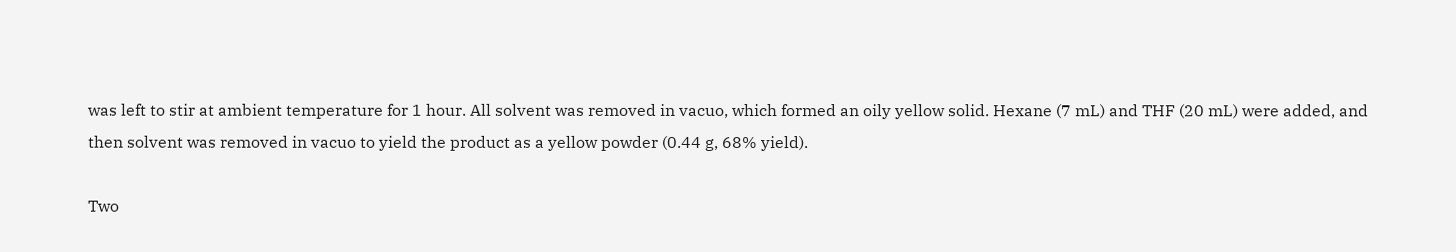was left to stir at ambient temperature for 1 hour. All solvent was removed in vacuo, which formed an oily yellow solid. Hexane (7 mL) and THF (20 mL) were added, and then solvent was removed in vacuo to yield the product as a yellow powder (0.44 g, 68% yield).

Two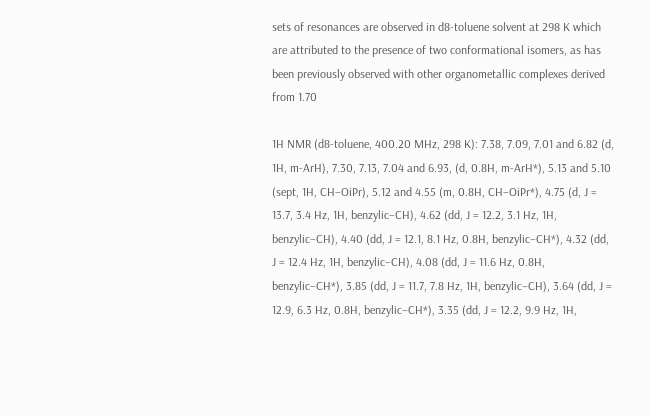sets of resonances are observed in d8-toluene solvent at 298 K which are attributed to the presence of two conformational isomers, as has been previously observed with other organometallic complexes derived from 1.70

1H NMR (d8-toluene, 400.20 MHz, 298 K): 7.38, 7.09, 7.01 and 6.82 (d, 1H, m-ArH), 7.30, 7.13, 7.04 and 6.93, (d, 0.8H, m-ArH*), 5.13 and 5.10 (sept, 1H, CH–OiPr), 5.12 and 4.55 (m, 0.8H, CH–OiPr*), 4.75 (d, J = 13.7, 3.4 Hz, 1H, benzylic–CH), 4.62 (dd, J = 12.2, 3.1 Hz, 1H, benzylic–CH), 4.40 (dd, J = 12.1, 8.1 Hz, 0.8H, benzylic–CH*), 4.32 (dd, J = 12.4 Hz, 1H, benzylic–CH), 4.08 (dd, J = 11.6 Hz, 0.8H, benzylic–CH*), 3.85 (dd, J = 11.7, 7.8 Hz, 1H, benzylic–CH), 3.64 (dd, J = 12.9, 6.3 Hz, 0.8H, benzylic–CH*), 3.35 (dd, J = 12.2, 9.9 Hz, 1H,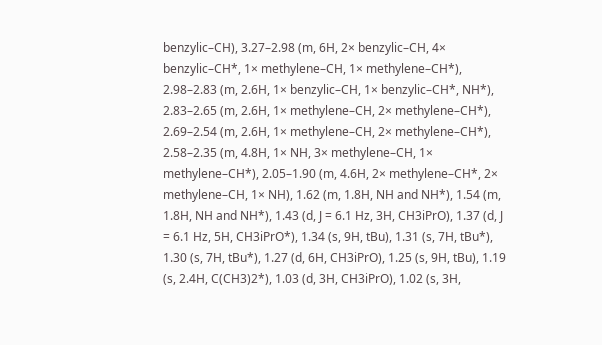benzylic–CH), 3.27–2.98 (m, 6H, 2× benzylic–CH, 4× benzylic–CH*, 1× methylene–CH, 1× methylene–CH*), 2.98–2.83 (m, 2.6H, 1× benzylic–CH, 1× benzylic–CH*, NH*), 2.83–2.65 (m, 2.6H, 1× methylene–CH, 2× methylene–CH*), 2.69–2.54 (m, 2.6H, 1× methylene–CH, 2× methylene–CH*), 2.58–2.35 (m, 4.8H, 1× NH, 3× methylene–CH, 1× methylene–CH*), 2.05–1.90 (m, 4.6H, 2× methylene–CH*, 2× methylene–CH, 1× NH), 1.62 (m, 1.8H, NH and NH*), 1.54 (m, 1.8H, NH and NH*), 1.43 (d, J = 6.1 Hz, 3H, CH3iPrO), 1.37 (d, J = 6.1 Hz, 5H, CH3iPrO*), 1.34 (s, 9H, tBu), 1.31 (s, 7H, tBu*), 1.30 (s, 7H, tBu*), 1.27 (d, 6H, CH3iPrO), 1.25 (s, 9H, tBu), 1.19 (s, 2.4H, C(CH3)2*), 1.03 (d, 3H, CH3iPrO), 1.02 (s, 3H,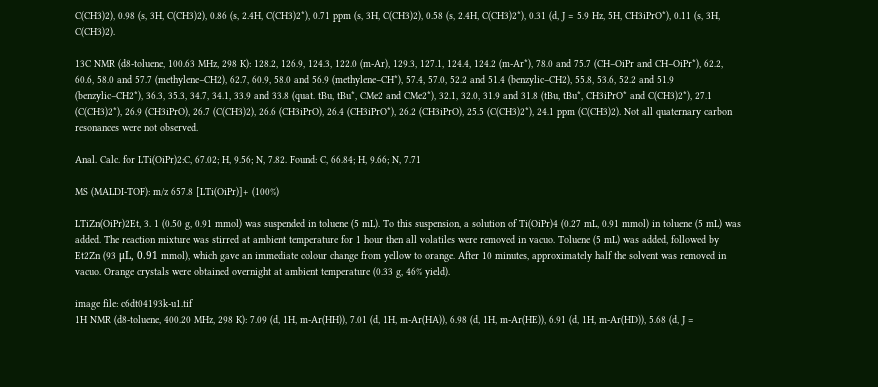C(CH3)2), 0.98 (s, 3H, C(CH3)2), 0.86 (s, 2.4H, C(CH3)2*), 0.71 ppm (s, 3H, C(CH3)2), 0.58 (s, 2.4H, C(CH3)2*), 0.31 (d, J = 5.9 Hz, 5H, CH3iPrO*), 0.11 (s, 3H, C(CH3)2).

13C NMR (d8-toluene, 100.63 MHz, 298 K): 128.2, 126.9, 124.3, 122.0 (m-Ar), 129.3, 127.1, 124.4, 124.2 (m-Ar*), 78.0 and 75.7 (CH–OiPr and CH–OiPr*), 62.2, 60.6, 58.0 and 57.7 (methylene–CH2), 62.7, 60.9, 58.0 and 56.9 (methylene–CH*), 57.4, 57.0, 52.2 and 51.4 (benzylic–CH2), 55.8, 53.6, 52.2 and 51.9 (benzylic–CH2*), 36.3, 35.3, 34.7, 34.1, 33.9 and 33.8 (quat. tBu, tBu*, CMe2 and CMe2*), 32.1, 32.0, 31.9 and 31.8 (tBu, tBu*, CH3iPrO* and C(CH3)2*), 27.1 (C(CH3)2*), 26.9 (CH3iPrO), 26.7 (C(CH3)2), 26.6 (CH3iPrO), 26.4 (CH3iPrO*), 26.2 (CH3iPrO), 25.5 (C(CH3)2*), 24.1 ppm (C(CH3)2). Not all quaternary carbon resonances were not observed.

Anal. Calc. for LTi(OiPr)2:C, 67.02; H, 9.56; N, 7.82. Found: C, 66.84; H, 9.66; N, 7.71

MS (MALDI-TOF): m/z 657.8 [LTi(OiPr)]+ (100%)

LTiZn(OiPr)2Et, 3. 1 (0.50 g, 0.91 mmol) was suspended in toluene (5 mL). To this suspension, a solution of Ti(OiPr)4 (0.27 mL, 0.91 mmol) in toluene (5 mL) was added. The reaction mixture was stirred at ambient temperature for 1 hour then all volatiles were removed in vacuo. Toluene (5 mL) was added, followed by Et2Zn (93 μL, 0.91 mmol), which gave an immediate colour change from yellow to orange. After 10 minutes, approximately half the solvent was removed in vacuo. Orange crystals were obtained overnight at ambient temperature (0.33 g, 46% yield).

image file: c6dt04193k-u1.tif
1H NMR (d8-toluene, 400.20 MHz, 298 K): 7.09 (d, 1H, m-Ar(HH)), 7.01 (d, 1H, m-Ar(HA)), 6.98 (d, 1H, m-Ar(HE)), 6.91 (d, 1H, m-Ar(HD)), 5.68 (d, J =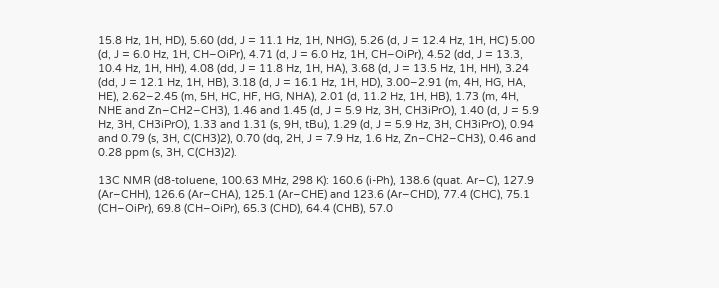15.8 Hz, 1H, HD), 5.60 (dd, J = 11.1 Hz, 1H, NHG), 5.26 (d, J = 12.4 Hz, 1H, HC) 5.00 (d, J = 6.0 Hz, 1H, CH–OiPr), 4.71 (d, J = 6.0 Hz, 1H, CH–OiPr), 4.52 (dd, J = 13.3, 10.4 Hz, 1H, HH), 4.08 (dd, J = 11.8 Hz, 1H, HA), 3.68 (d, J = 13.5 Hz, 1H, HH), 3.24 (dd, J = 12.1 Hz, 1H, HB), 3.18 (d, J = 16.1 Hz, 1H, HD), 3.00–2.91 (m, 4H, HG, HA, HE), 2.62–2.45 (m, 5H, HC, HF, HG, NHA), 2.01 (d, 11.2 Hz, 1H, HB), 1.73 (m, 4H, NHE and Zn–CH2–CH3), 1.46 and 1.45 (d, J = 5.9 Hz, 3H, CH3iPrO), 1.40 (d, J = 5.9 Hz, 3H, CH3iPrO), 1.33 and 1.31 (s, 9H, tBu), 1.29 (d, J = 5.9 Hz, 3H, CH3iPrO), 0.94 and 0.79 (s, 3H, C(CH3)2), 0.70 (dq, 2H, J = 7.9 Hz, 1.6 Hz, Zn–CH2–CH3), 0.46 and 0.28 ppm (s, 3H, C(CH3)2).

13C NMR (d8-toluene, 100.63 MHz, 298 K): 160.6 (i-Ph), 138.6 (quat. Ar–C), 127.9 (Ar–CHH), 126.6 (Ar–CHA), 125.1 (Ar–CHE) and 123.6 (Ar–CHD), 77.4 (CHC), 75.1 (CH–OiPr), 69.8 (CH–OiPr), 65.3 (CHD), 64.4 (CHB), 57.0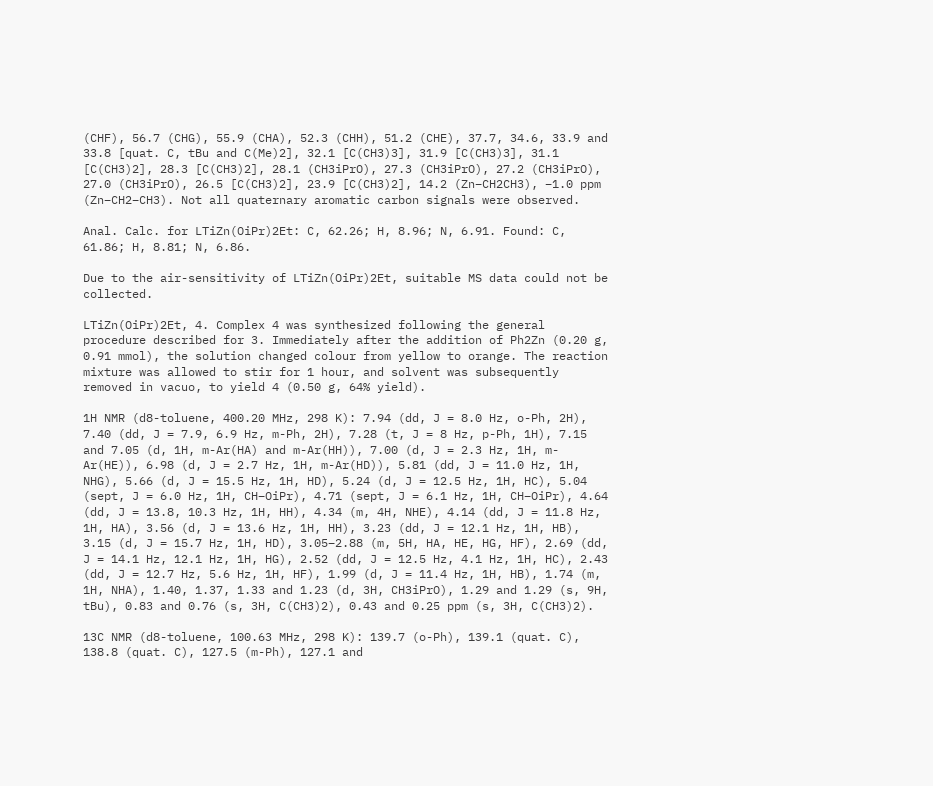(CHF), 56.7 (CHG), 55.9 (CHA), 52.3 (CHH), 51.2 (CHE), 37.7, 34.6, 33.9 and 33.8 [quat. C, tBu and C(Me)2], 32.1 [C(CH3)3], 31.9 [C(CH3)3], 31.1 [C(CH3)2], 28.3 [C(CH3)2], 28.1 (CH3iPrO), 27.3 (CH3iPrO), 27.2 (CH3iPrO), 27.0 (CH3iPrO), 26.5 [C(CH3)2], 23.9 [C(CH3)2], 14.2 (Zn–CH2CH3), −1.0 ppm (Zn–CH2–CH3). Not all quaternary aromatic carbon signals were observed.

Anal. Calc. for LTiZn(OiPr)2Et: C, 62.26; H, 8.96; N, 6.91. Found: C, 61.86; H, 8.81; N, 6.86.

Due to the air-sensitivity of LTiZn(OiPr)2Et, suitable MS data could not be collected.

LTiZn(OiPr)2Et, 4. Complex 4 was synthesized following the general procedure described for 3. Immediately after the addition of Ph2Zn (0.20 g, 0.91 mmol), the solution changed colour from yellow to orange. The reaction mixture was allowed to stir for 1 hour, and solvent was subsequently removed in vacuo, to yield 4 (0.50 g, 64% yield).

1H NMR (d8-toluene, 400.20 MHz, 298 K): 7.94 (dd, J = 8.0 Hz, o-Ph, 2H), 7.40 (dd, J = 7.9, 6.9 Hz, m-Ph, 2H), 7.28 (t, J = 8 Hz, p-Ph, 1H), 7.15 and 7.05 (d, 1H, m-Ar(HA) and m-Ar(HH)), 7.00 (d, J = 2.3 Hz, 1H, m-Ar(HE)), 6.98 (d, J = 2.7 Hz, 1H, m-Ar(HD)), 5.81 (dd, J = 11.0 Hz, 1H, NHG), 5.66 (d, J = 15.5 Hz, 1H, HD), 5.24 (d, J = 12.5 Hz, 1H, HC), 5.04 (sept, J = 6.0 Hz, 1H, CH–OiPr), 4.71 (sept, J = 6.1 Hz, 1H, CH–OiPr), 4.64 (dd, J = 13.8, 10.3 Hz, 1H, HH), 4.34 (m, 4H, NHE), 4.14 (dd, J = 11.8 Hz, 1H, HA), 3.56 (d, J = 13.6 Hz, 1H, HH), 3.23 (dd, J = 12.1 Hz, 1H, HB), 3.15 (d, J = 15.7 Hz, 1H, HD), 3.05–2.88 (m, 5H, HA, HE, HG, HF), 2.69 (dd, J = 14.1 Hz, 12.1 Hz, 1H, HG), 2.52 (dd, J = 12.5 Hz, 4.1 Hz, 1H, HC), 2.43 (dd, J = 12.7 Hz, 5.6 Hz, 1H, HF), 1.99 (d, J = 11.4 Hz, 1H, HB), 1.74 (m, 1H, NHA), 1.40, 1.37, 1.33 and 1.23 (d, 3H, CH3iPrO), 1.29 and 1.29 (s, 9H, tBu), 0.83 and 0.76 (s, 3H, C(CH3)2), 0.43 and 0.25 ppm (s, 3H, C(CH3)2).

13C NMR (d8-toluene, 100.63 MHz, 298 K): 139.7 (o-Ph), 139.1 (quat. C), 138.8 (quat. C), 127.5 (m-Ph), 127.1 and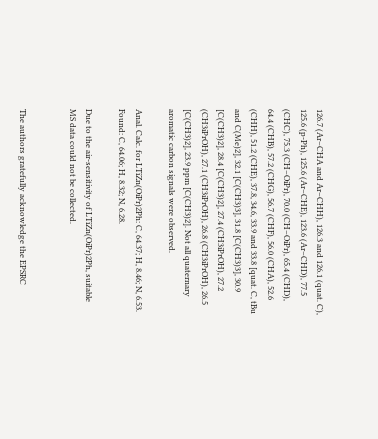126.7 (Ar–CHA and Ar–CHH), 126.3 and 126.1 (quat. C), 125.6 (p-Ph), 125.6 (Ar–CHE), 123.6 (Ar–CHD), 77.5 (CHC), 75.3 (CH–OiPr), 70.0 (CH–OiPr), 65.4 (CHD), 64.4 (CHB), 57.2 (CHG), 56.7 (CHF), 56.0 (CHA), 52.6 (CHH), 51.2 (CHE), 37.8, 34.6, 33.9 and 33.8 [quat. C, tBu and C(Me)2], 32.1 [C(CH3)3], 31.8 [C(CH3)3], 30.9 [C(CH3)2], 28.4 [C(CH3)2], 27.4 (CH3iPrOH), 27.2 (CH3iPrOH), 27.1 (CH3iPrOH), 26.8 (CH3iPrOH), 26.5 [C(CH3)2], 23.9 ppm [C(CH3)2]. Not all quaternary aromatic carbon signals were observed.

Anal. Calc. for LTiZn(OiPr)2Ph: C, 64.37; H, 8.46; N, 6.53. Found: C, 64.06; H, 8.32; N, 6.28.

Due to the air-sensitivity of LTiZn(OiPr)2Ph, suitable MS data could not be collected.


The authors gratefully acknowledge the EPSRC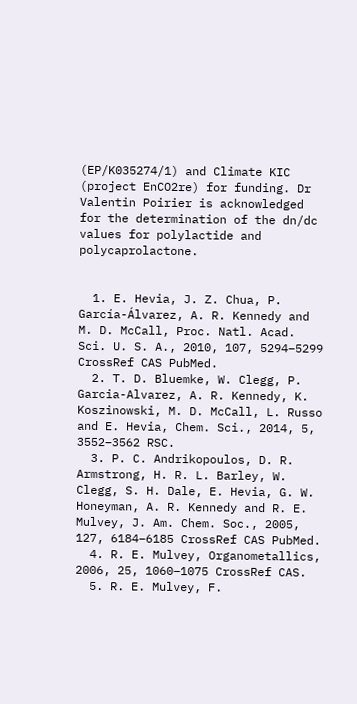(EP/K035274/1) and Climate KIC (project EnCO2re) for funding. Dr Valentin Poirier is acknowledged for the determination of the dn/dc values for polylactide and polycaprolactone.


  1. E. Hevia, J. Z. Chua, P. García-Álvarez, A. R. Kennedy and M. D. McCall, Proc. Natl. Acad. Sci. U. S. A., 2010, 107, 5294–5299 CrossRef CAS PubMed.
  2. T. D. Bluemke, W. Clegg, P. Garcia-Alvarez, A. R. Kennedy, K. Koszinowski, M. D. McCall, L. Russo and E. Hevia, Chem. Sci., 2014, 5, 3552–3562 RSC.
  3. P. C. Andrikopoulos, D. R. Armstrong, H. R. L. Barley, W. Clegg, S. H. Dale, E. Hevia, G. W. Honeyman, A. R. Kennedy and R. E. Mulvey, J. Am. Chem. Soc., 2005, 127, 6184–6185 CrossRef CAS PubMed.
  4. R. E. Mulvey, Organometallics, 2006, 25, 1060–1075 CrossRef CAS.
  5. R. E. Mulvey, F.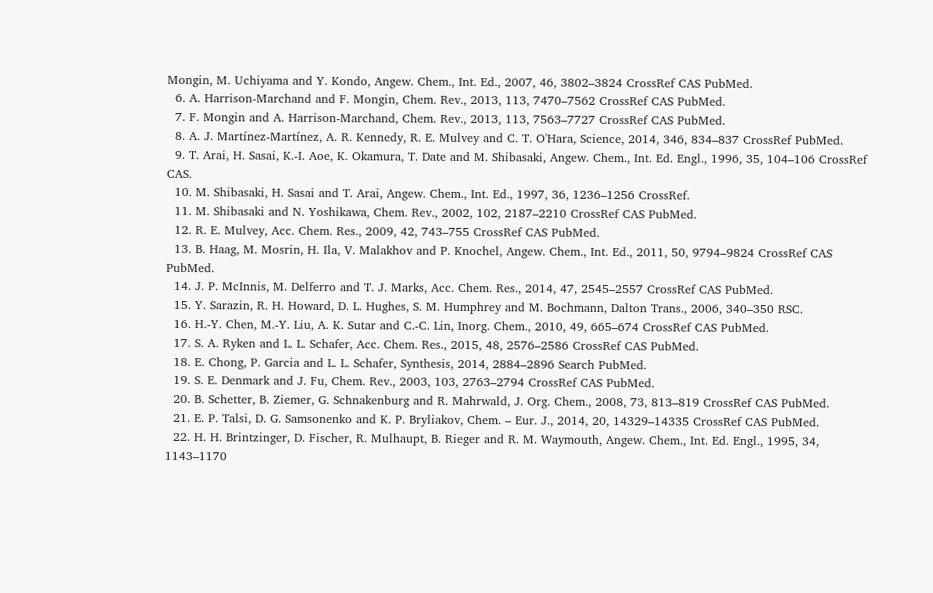Mongin, M. Uchiyama and Y. Kondo, Angew. Chem., Int. Ed., 2007, 46, 3802–3824 CrossRef CAS PubMed.
  6. A. Harrison-Marchand and F. Mongin, Chem. Rev., 2013, 113, 7470–7562 CrossRef CAS PubMed.
  7. F. Mongin and A. Harrison-Marchand, Chem. Rev., 2013, 113, 7563–7727 CrossRef CAS PubMed.
  8. A. J. Martínez-Martínez, A. R. Kennedy, R. E. Mulvey and C. T. O'Hara, Science, 2014, 346, 834–837 CrossRef PubMed.
  9. T. Arai, H. Sasai, K.-I. Aoe, K. Okamura, T. Date and M. Shibasaki, Angew. Chem., Int. Ed. Engl., 1996, 35, 104–106 CrossRef CAS.
  10. M. Shibasaki, H. Sasai and T. Arai, Angew. Chem., Int. Ed., 1997, 36, 1236–1256 CrossRef.
  11. M. Shibasaki and N. Yoshikawa, Chem. Rev., 2002, 102, 2187–2210 CrossRef CAS PubMed.
  12. R. E. Mulvey, Acc. Chem. Res., 2009, 42, 743–755 CrossRef CAS PubMed.
  13. B. Haag, M. Mosrin, H. Ila, V. Malakhov and P. Knochel, Angew. Chem., Int. Ed., 2011, 50, 9794–9824 CrossRef CAS PubMed.
  14. J. P. McInnis, M. Delferro and T. J. Marks, Acc. Chem. Res., 2014, 47, 2545–2557 CrossRef CAS PubMed.
  15. Y. Sarazin, R. H. Howard, D. L. Hughes, S. M. Humphrey and M. Bochmann, Dalton Trans., 2006, 340–350 RSC.
  16. H.-Y. Chen, M.-Y. Liu, A. K. Sutar and C.-C. Lin, Inorg. Chem., 2010, 49, 665–674 CrossRef CAS PubMed.
  17. S. A. Ryken and L. L. Schafer, Acc. Chem. Res., 2015, 48, 2576–2586 CrossRef CAS PubMed.
  18. E. Chong, P. Garcia and L. L. Schafer, Synthesis, 2014, 2884–2896 Search PubMed.
  19. S. E. Denmark and J. Fu, Chem. Rev., 2003, 103, 2763–2794 CrossRef CAS PubMed.
  20. B. Schetter, B. Ziemer, G. Schnakenburg and R. Mahrwald, J. Org. Chem., 2008, 73, 813–819 CrossRef CAS PubMed.
  21. E. P. Talsi, D. G. Samsonenko and K. P. Bryliakov, Chem. – Eur. J., 2014, 20, 14329–14335 CrossRef CAS PubMed.
  22. H. H. Brintzinger, D. Fischer, R. Mulhaupt, B. Rieger and R. M. Waymouth, Angew. Chem., Int. Ed. Engl., 1995, 34, 1143–1170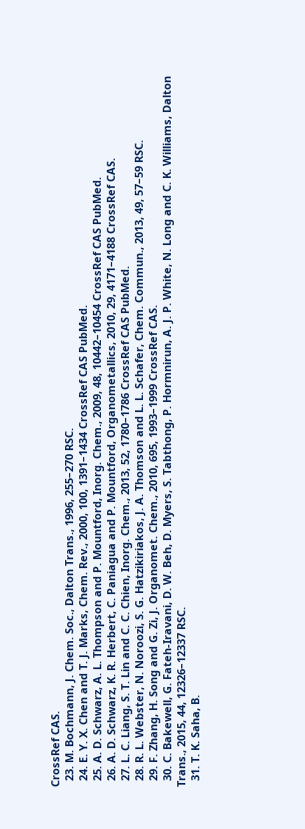CrossRef CAS.
  23. M. Bochmann, J. Chem. Soc., Dalton Trans., 1996, 255–270 RSC.
  24. E. Y. X. Chen and T. J. Marks, Chem. Rev., 2000, 100, 1391–1434 CrossRef CAS PubMed.
  25. A. D. Schwarz, A. L. Thompson and P. Mountford, Inorg. Chem., 2009, 48, 10442–10454 CrossRef CAS PubMed.
  26. A. D. Schwarz, K. R. Herbert, C. Paniagua and P. Mountford, Organometallics, 2010, 29, 4171–4188 CrossRef CAS.
  27. L. C. Liang, S. T. Lin and C. C. Chien, Inorg. Chem., 2013, 52, 1780–1786 CrossRef CAS PubMed.
  28. R. L. Webster, N. Noroozi, S. G. Hatzikiriakos, J. A. Thomson and L. L. Schafer, Chem. Commun., 2013, 49, 57–59 RSC.
  29. F. Zhang, H. Song and G. Zi, J. Organomet. Chem., 2010, 695, 1993–1999 CrossRef CAS.
  30. C. Bakewell, G. Fateh-Iravani, D. W. Beh, D. Myers, S. Tabthong, P. Hormnirun, A. J. P. White, N. Long and C. K. Williams, Dalton Trans., 2015, 44, 12326–12337 RSC.
  31. T. K. Saha, B.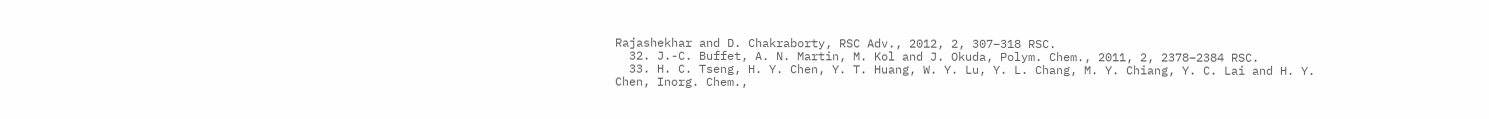Rajashekhar and D. Chakraborty, RSC Adv., 2012, 2, 307–318 RSC.
  32. J.-C. Buffet, A. N. Martin, M. Kol and J. Okuda, Polym. Chem., 2011, 2, 2378–2384 RSC.
  33. H. C. Tseng, H. Y. Chen, Y. T. Huang, W. Y. Lu, Y. L. Chang, M. Y. Chiang, Y. C. Lai and H. Y. Chen, Inorg. Chem.,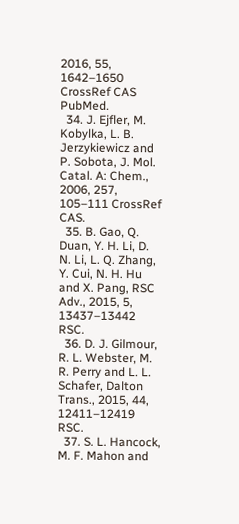2016, 55, 1642–1650 CrossRef CAS PubMed.
  34. J. Ejfler, M. Kobylka, L. B. Jerzykiewicz and P. Sobota, J. Mol. Catal. A: Chem., 2006, 257, 105–111 CrossRef CAS.
  35. B. Gao, Q. Duan, Y. H. Li, D. N. Li, L. Q. Zhang, Y. Cui, N. H. Hu and X. Pang, RSC Adv., 2015, 5, 13437–13442 RSC.
  36. D. J. Gilmour, R. L. Webster, M. R. Perry and L. L. Schafer, Dalton Trans., 2015, 44, 12411–12419 RSC.
  37. S. L. Hancock, M. F. Mahon and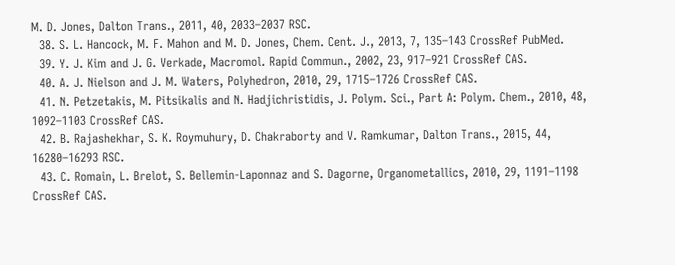M. D. Jones, Dalton Trans., 2011, 40, 2033–2037 RSC.
  38. S. L. Hancock, M. F. Mahon and M. D. Jones, Chem. Cent. J., 2013, 7, 135–143 CrossRef PubMed.
  39. Y. J. Kim and J. G. Verkade, Macromol. Rapid Commun., 2002, 23, 917–921 CrossRef CAS.
  40. A. J. Nielson and J. M. Waters, Polyhedron, 2010, 29, 1715–1726 CrossRef CAS.
  41. N. Petzetakis, M. Pitsikalis and N. Hadjichristidis, J. Polym. Sci., Part A: Polym. Chem., 2010, 48, 1092–1103 CrossRef CAS.
  42. B. Rajashekhar, S. K. Roymuhury, D. Chakraborty and V. Ramkumar, Dalton Trans., 2015, 44, 16280–16293 RSC.
  43. C. Romain, L. Brelot, S. Bellemin-Laponnaz and S. Dagorne, Organometallics, 2010, 29, 1191–1198 CrossRef CAS.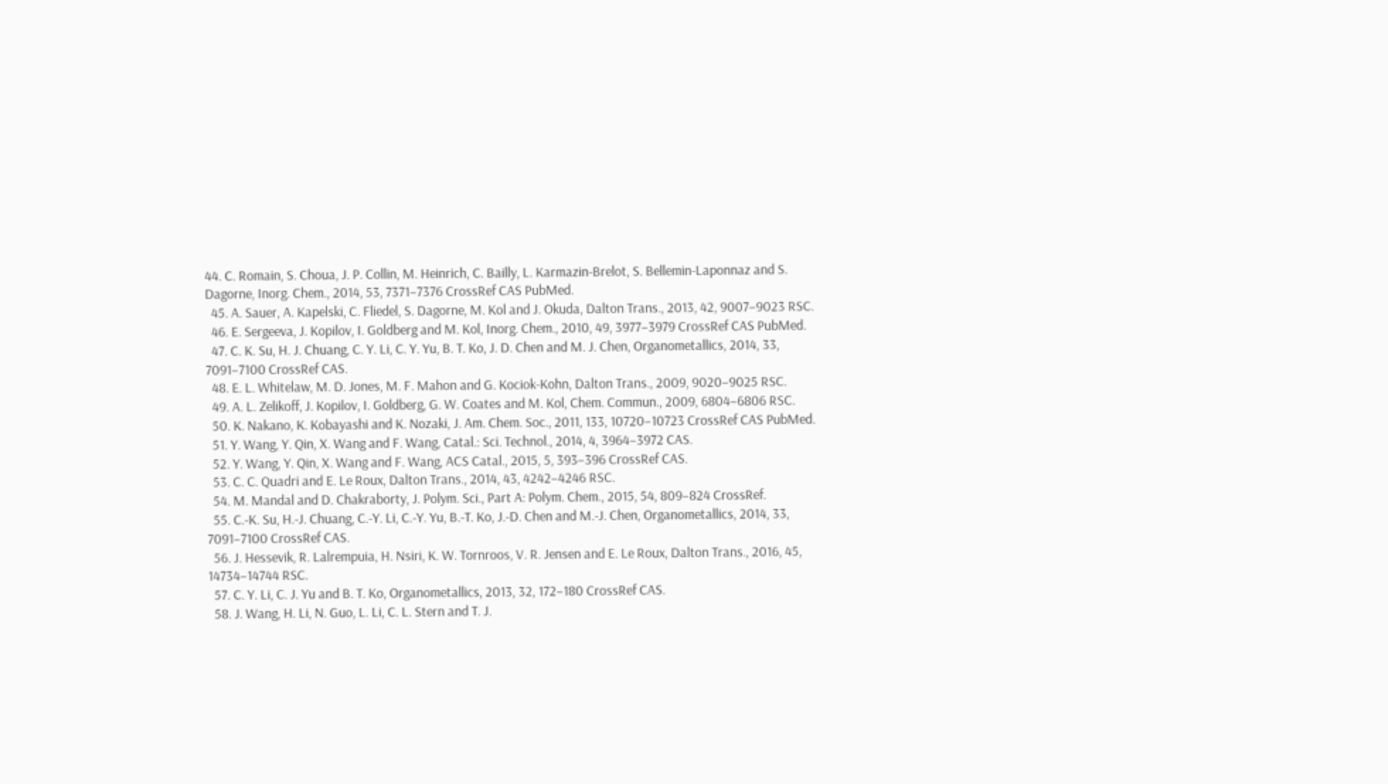44. C. Romain, S. Choua, J. P. Collin, M. Heinrich, C. Bailly, L. Karmazin-Brelot, S. Bellemin-Laponnaz and S. Dagorne, Inorg. Chem., 2014, 53, 7371–7376 CrossRef CAS PubMed.
  45. A. Sauer, A. Kapelski, C. Fliedel, S. Dagorne, M. Kol and J. Okuda, Dalton Trans., 2013, 42, 9007–9023 RSC.
  46. E. Sergeeva, J. Kopilov, I. Goldberg and M. Kol, Inorg. Chem., 2010, 49, 3977–3979 CrossRef CAS PubMed.
  47. C. K. Su, H. J. Chuang, C. Y. Li, C. Y. Yu, B. T. Ko, J. D. Chen and M. J. Chen, Organometallics, 2014, 33, 7091–7100 CrossRef CAS.
  48. E. L. Whitelaw, M. D. Jones, M. F. Mahon and G. Kociok-Kohn, Dalton Trans., 2009, 9020–9025 RSC.
  49. A. L. Zelikoff, J. Kopilov, I. Goldberg, G. W. Coates and M. Kol, Chem. Commun., 2009, 6804–6806 RSC.
  50. K. Nakano, K. Kobayashi and K. Nozaki, J. Am. Chem. Soc., 2011, 133, 10720–10723 CrossRef CAS PubMed.
  51. Y. Wang, Y. Qin, X. Wang and F. Wang, Catal.: Sci. Technol., 2014, 4, 3964–3972 CAS.
  52. Y. Wang, Y. Qin, X. Wang and F. Wang, ACS Catal., 2015, 5, 393–396 CrossRef CAS.
  53. C. C. Quadri and E. Le Roux, Dalton Trans., 2014, 43, 4242–4246 RSC.
  54. M. Mandal and D. Chakraborty, J. Polym. Sci., Part A: Polym. Chem., 2015, 54, 809–824 CrossRef.
  55. C.-K. Su, H.-J. Chuang, C.-Y. Li, C.-Y. Yu, B.-T. Ko, J.-D. Chen and M.-J. Chen, Organometallics, 2014, 33, 7091–7100 CrossRef CAS.
  56. J. Hessevik, R. Lalrempuia, H. Nsiri, K. W. Tornroos, V. R. Jensen and E. Le Roux, Dalton Trans., 2016, 45, 14734–14744 RSC.
  57. C. Y. Li, C. J. Yu and B. T. Ko, Organometallics, 2013, 32, 172–180 CrossRef CAS.
  58. J. Wang, H. Li, N. Guo, L. Li, C. L. Stern and T. J.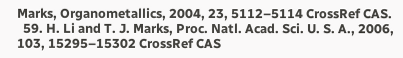Marks, Organometallics, 2004, 23, 5112–5114 CrossRef CAS.
  59. H. Li and T. J. Marks, Proc. Natl. Acad. Sci. U. S. A., 2006, 103, 15295–15302 CrossRef CAS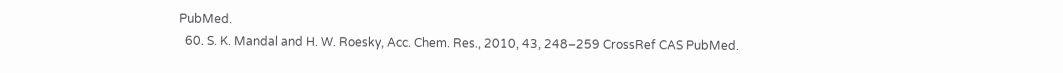PubMed.
  60. S. K. Mandal and H. W. Roesky, Acc. Chem. Res., 2010, 43, 248–259 CrossRef CAS PubMed.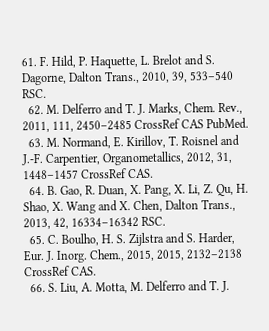61. F. Hild, P. Haquette, L. Brelot and S. Dagorne, Dalton Trans., 2010, 39, 533–540 RSC.
  62. M. Delferro and T. J. Marks, Chem. Rev., 2011, 111, 2450–2485 CrossRef CAS PubMed.
  63. M. Normand, E. Kirillov, T. Roisnel and J.-F. Carpentier, Organometallics, 2012, 31, 1448–1457 CrossRef CAS.
  64. B. Gao, R. Duan, X. Pang, X. Li, Z. Qu, H. Shao, X. Wang and X. Chen, Dalton Trans., 2013, 42, 16334–16342 RSC.
  65. C. Boulho, H. S. Zijlstra and S. Harder, Eur. J. Inorg. Chem., 2015, 2015, 2132–2138 CrossRef CAS.
  66. S. Liu, A. Motta, M. Delferro and T. J.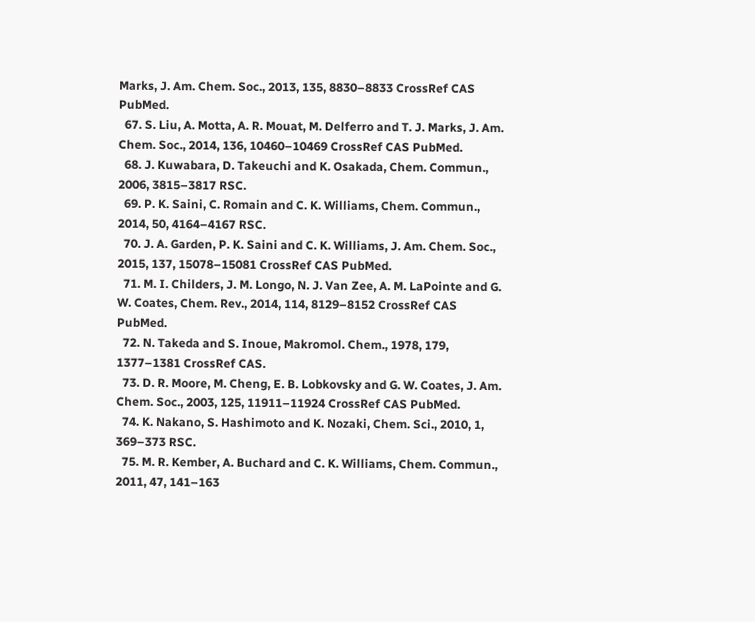Marks, J. Am. Chem. Soc., 2013, 135, 8830–8833 CrossRef CAS PubMed.
  67. S. Liu, A. Motta, A. R. Mouat, M. Delferro and T. J. Marks, J. Am. Chem. Soc., 2014, 136, 10460–10469 CrossRef CAS PubMed.
  68. J. Kuwabara, D. Takeuchi and K. Osakada, Chem. Commun., 2006, 3815–3817 RSC.
  69. P. K. Saini, C. Romain and C. K. Williams, Chem. Commun., 2014, 50, 4164–4167 RSC.
  70. J. A. Garden, P. K. Saini and C. K. Williams, J. Am. Chem. Soc., 2015, 137, 15078–15081 CrossRef CAS PubMed.
  71. M. I. Childers, J. M. Longo, N. J. Van Zee, A. M. LaPointe and G. W. Coates, Chem. Rev., 2014, 114, 8129–8152 CrossRef CAS PubMed.
  72. N. Takeda and S. Inoue, Makromol. Chem., 1978, 179, 1377–1381 CrossRef CAS.
  73. D. R. Moore, M. Cheng, E. B. Lobkovsky and G. W. Coates, J. Am. Chem. Soc., 2003, 125, 11911–11924 CrossRef CAS PubMed.
  74. K. Nakano, S. Hashimoto and K. Nozaki, Chem. Sci., 2010, 1, 369–373 RSC.
  75. M. R. Kember, A. Buchard and C. K. Williams, Chem. Commun., 2011, 47, 141–163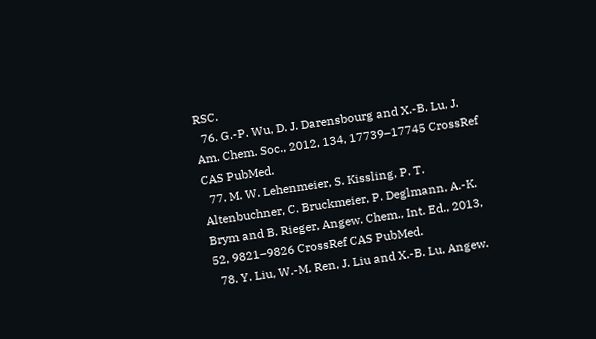RSC.
  76. G.-P. Wu, D. J. Darensbourg and X.-B. Lu, J. Am. Chem. Soc., 2012, 134, 17739–17745 CrossRef CAS PubMed.
  77. M. W. Lehenmeier, S. Kissling, P. T. Altenbuchner, C. Bruckmeier, P. Deglmann, A.-K. Brym and B. Rieger, Angew. Chem., Int. Ed., 2013, 52, 9821–9826 CrossRef CAS PubMed.
  78. Y. Liu, W.-M. Ren, J. Liu and X.-B. Lu, Angew.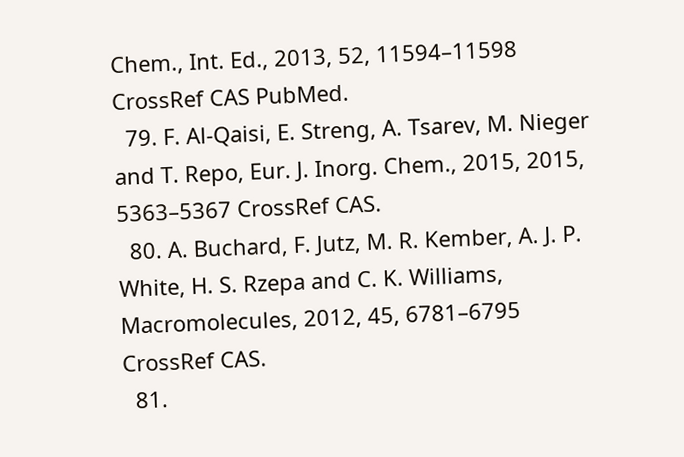Chem., Int. Ed., 2013, 52, 11594–11598 CrossRef CAS PubMed.
  79. F. Al-Qaisi, E. Streng, A. Tsarev, M. Nieger and T. Repo, Eur. J. Inorg. Chem., 2015, 2015, 5363–5367 CrossRef CAS.
  80. A. Buchard, F. Jutz, M. R. Kember, A. J. P. White, H. S. Rzepa and C. K. Williams, Macromolecules, 2012, 45, 6781–6795 CrossRef CAS.
  81.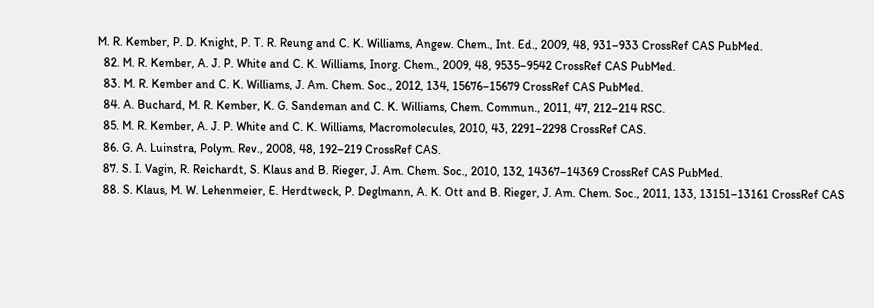M. R. Kember, P. D. Knight, P. T. R. Reung and C. K. Williams, Angew. Chem., Int. Ed., 2009, 48, 931–933 CrossRef CAS PubMed.
  82. M. R. Kember, A. J. P. White and C. K. Williams, Inorg. Chem., 2009, 48, 9535–9542 CrossRef CAS PubMed.
  83. M. R. Kember and C. K. Williams, J. Am. Chem. Soc., 2012, 134, 15676–15679 CrossRef CAS PubMed.
  84. A. Buchard, M. R. Kember, K. G. Sandeman and C. K. Williams, Chem. Commun., 2011, 47, 212–214 RSC.
  85. M. R. Kember, A. J. P. White and C. K. Williams, Macromolecules, 2010, 43, 2291–2298 CrossRef CAS.
  86. G. A. Luinstra, Polym. Rev., 2008, 48, 192–219 CrossRef CAS.
  87. S. I. Vagin, R. Reichardt, S. Klaus and B. Rieger, J. Am. Chem. Soc., 2010, 132, 14367–14369 CrossRef CAS PubMed.
  88. S. Klaus, M. W. Lehenmeier, E. Herdtweck, P. Deglmann, A. K. Ott and B. Rieger, J. Am. Chem. Soc., 2011, 133, 13151–13161 CrossRef CAS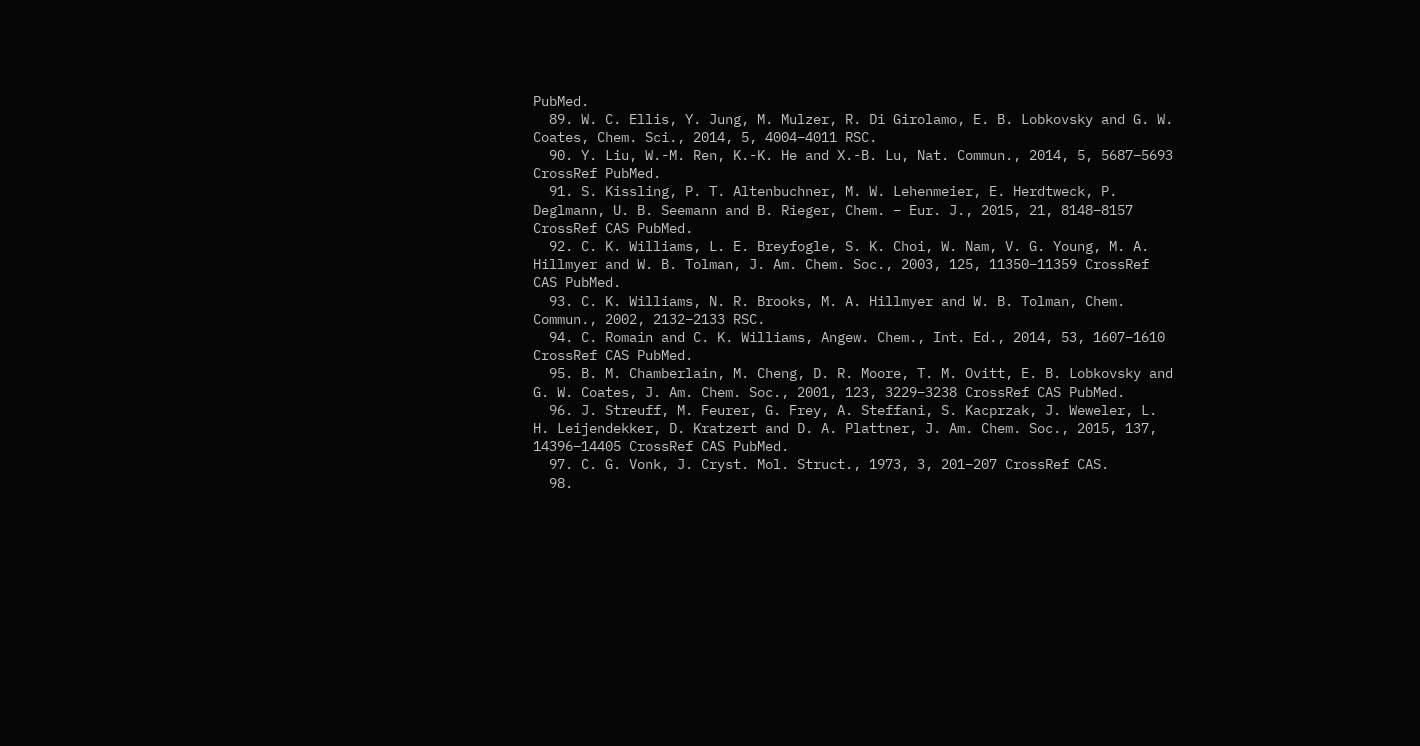PubMed.
  89. W. C. Ellis, Y. Jung, M. Mulzer, R. Di Girolamo, E. B. Lobkovsky and G. W. Coates, Chem. Sci., 2014, 5, 4004–4011 RSC.
  90. Y. Liu, W.-M. Ren, K.-K. He and X.-B. Lu, Nat. Commun., 2014, 5, 5687–5693 CrossRef PubMed.
  91. S. Kissling, P. T. Altenbuchner, M. W. Lehenmeier, E. Herdtweck, P. Deglmann, U. B. Seemann and B. Rieger, Chem. – Eur. J., 2015, 21, 8148–8157 CrossRef CAS PubMed.
  92. C. K. Williams, L. E. Breyfogle, S. K. Choi, W. Nam, V. G. Young, M. A. Hillmyer and W. B. Tolman, J. Am. Chem. Soc., 2003, 125, 11350–11359 CrossRef CAS PubMed.
  93. C. K. Williams, N. R. Brooks, M. A. Hillmyer and W. B. Tolman, Chem. Commun., 2002, 2132–2133 RSC.
  94. C. Romain and C. K. Williams, Angew. Chem., Int. Ed., 2014, 53, 1607–1610 CrossRef CAS PubMed.
  95. B. M. Chamberlain, M. Cheng, D. R. Moore, T. M. Ovitt, E. B. Lobkovsky and G. W. Coates, J. Am. Chem. Soc., 2001, 123, 3229–3238 CrossRef CAS PubMed.
  96. J. Streuff, M. Feurer, G. Frey, A. Steffani, S. Kacprzak, J. Weweler, L. H. Leijendekker, D. Kratzert and D. A. Plattner, J. Am. Chem. Soc., 2015, 137, 14396–14405 CrossRef CAS PubMed.
  97. C. G. Vonk, J. Cryst. Mol. Struct., 1973, 3, 201–207 CrossRef CAS.
  98.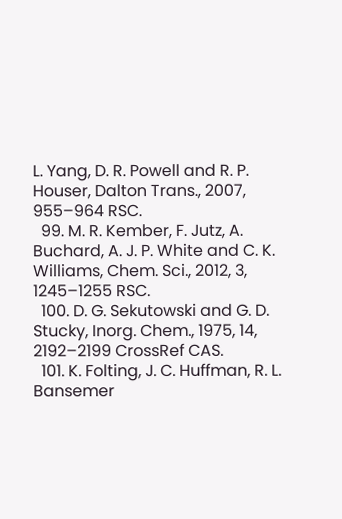L. Yang, D. R. Powell and R. P. Houser, Dalton Trans., 2007, 955–964 RSC.
  99. M. R. Kember, F. Jutz, A. Buchard, A. J. P. White and C. K. Williams, Chem. Sci., 2012, 3, 1245–1255 RSC.
  100. D. G. Sekutowski and G. D. Stucky, Inorg. Chem., 1975, 14, 2192–2199 CrossRef CAS.
  101. K. Folting, J. C. Huffman, R. L. Bansemer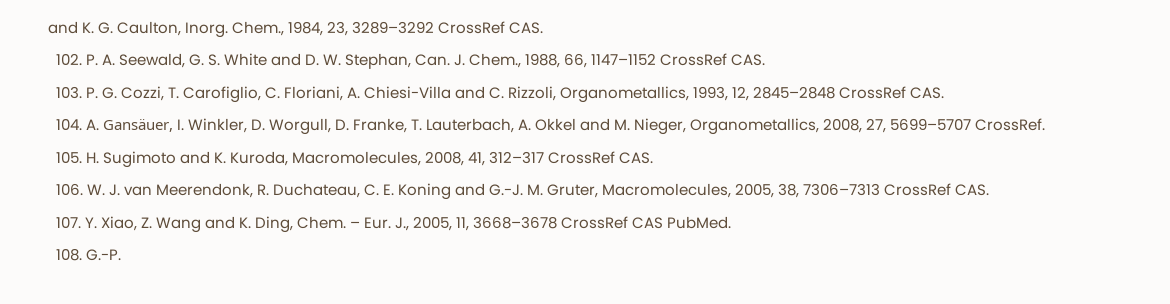and K. G. Caulton, Inorg. Chem., 1984, 23, 3289–3292 CrossRef CAS.
  102. P. A. Seewald, G. S. White and D. W. Stephan, Can. J. Chem., 1988, 66, 1147–1152 CrossRef CAS.
  103. P. G. Cozzi, T. Carofiglio, C. Floriani, A. Chiesi-Villa and C. Rizzoli, Organometallics, 1993, 12, 2845–2848 CrossRef CAS.
  104. A. Gansäuer, I. Winkler, D. Worgull, D. Franke, T. Lauterbach, A. Okkel and M. Nieger, Organometallics, 2008, 27, 5699–5707 CrossRef.
  105. H. Sugimoto and K. Kuroda, Macromolecules, 2008, 41, 312–317 CrossRef CAS.
  106. W. J. van Meerendonk, R. Duchateau, C. E. Koning and G.-J. M. Gruter, Macromolecules, 2005, 38, 7306–7313 CrossRef CAS.
  107. Y. Xiao, Z. Wang and K. Ding, Chem. – Eur. J., 2005, 11, 3668–3678 CrossRef CAS PubMed.
  108. G.-P.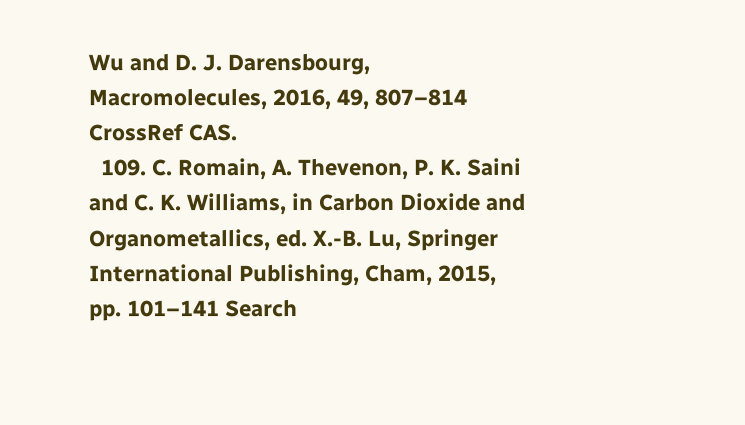Wu and D. J. Darensbourg, Macromolecules, 2016, 49, 807–814 CrossRef CAS.
  109. C. Romain, A. Thevenon, P. K. Saini and C. K. Williams, in Carbon Dioxide and Organometallics, ed. X.-B. Lu, Springer International Publishing, Cham, 2015, pp. 101–141 Search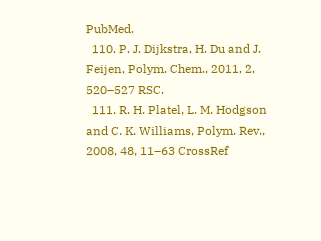PubMed.
  110. P. J. Dijkstra, H. Du and J. Feijen, Polym. Chem., 2011, 2, 520–527 RSC.
  111. R. H. Platel, L. M. Hodgson and C. K. Williams, Polym. Rev., 2008, 48, 11–63 CrossRef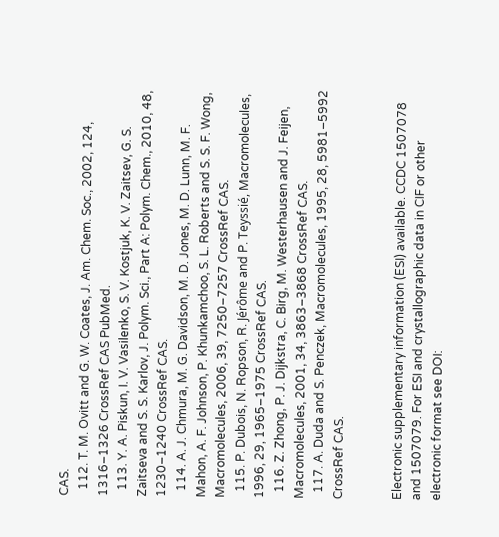CAS.
  112. T. M. Ovitt and G. W. Coates, J. Am. Chem. Soc., 2002, 124, 1316–1326 CrossRef CAS PubMed.
  113. Y. A. Piskun, I. V. Vasilenko, S. V. Kostjuk, K. V. Zaitsev, G. S. Zaitseva and S. S. Karlov, J. Polym. Sci., Part A: Polym. Chem., 2010, 48, 1230–1240 CrossRef CAS.
  114. A. J. Chmura, M. G. Davidson, M. D. Jones, M. D. Lunn, M. F. Mahon, A. F. Johnson, P. Khunkamchoo, S. L. Roberts and S. S. F. Wong, Macromolecules, 2006, 39, 7250–7257 CrossRef CAS.
  115. P. Dubois, N. Ropson, R. Jérôme and P. Teyssié, Macromolecules, 1996, 29, 1965–1975 CrossRef CAS.
  116. Z. Zhong, P. J. Dijkstra, C. Birg, M. Westerhausen and J. Feijen, Macromolecules, 2001, 34, 3863–3868 CrossRef CAS.
  117. A. Duda and S. Penczek, Macromolecules, 1995, 28, 5981–5992 CrossRef CAS.


Electronic supplementary information (ESI) available. CCDC 1507078 and 1507079. For ESI and crystallographic data in CIF or other electronic format see DOI: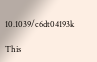10.1039/c6dt04193k

This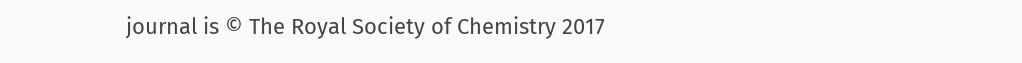journal is © The Royal Society of Chemistry 2017